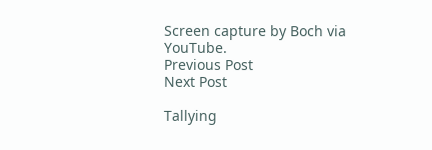Screen capture by Boch via YouTube.
Previous Post
Next Post

Tallying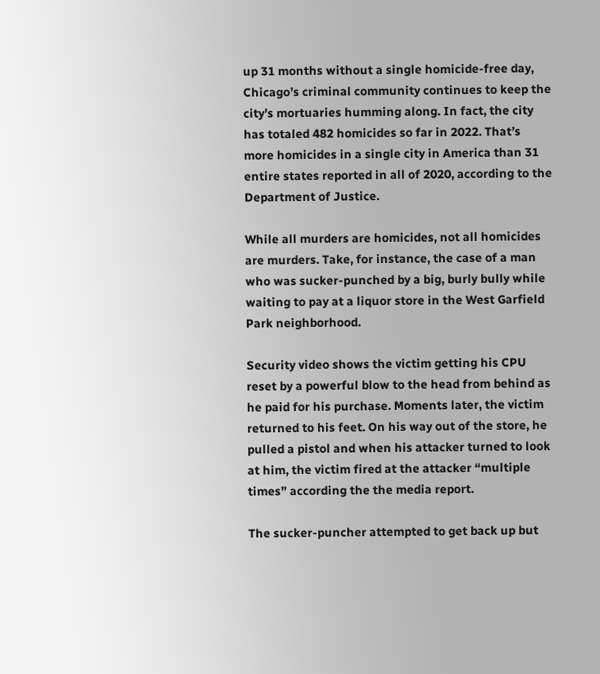up 31 months without a single homicide-free day, Chicago’s criminal community continues to keep the city’s mortuaries humming along. In fact, the city has totaled 482 homicides so far in 2022. That’s more homicides in a single city in America than 31 entire states reported in all of 2020, according to the Department of Justice.

While all murders are homicides, not all homicides are murders. Take, for instance, the case of a man who was sucker-punched by a big, burly bully while waiting to pay at a liquor store in the West Garfield Park neighborhood.

Security video shows the victim getting his CPU reset by a powerful blow to the head from behind as he paid for his purchase. Moments later, the victim returned to his feet. On his way out of the store, he pulled a pistol and when his attacker turned to look at him, the victim fired at the attacker “multiple times” according the the media report.

The sucker-puncher attempted to get back up but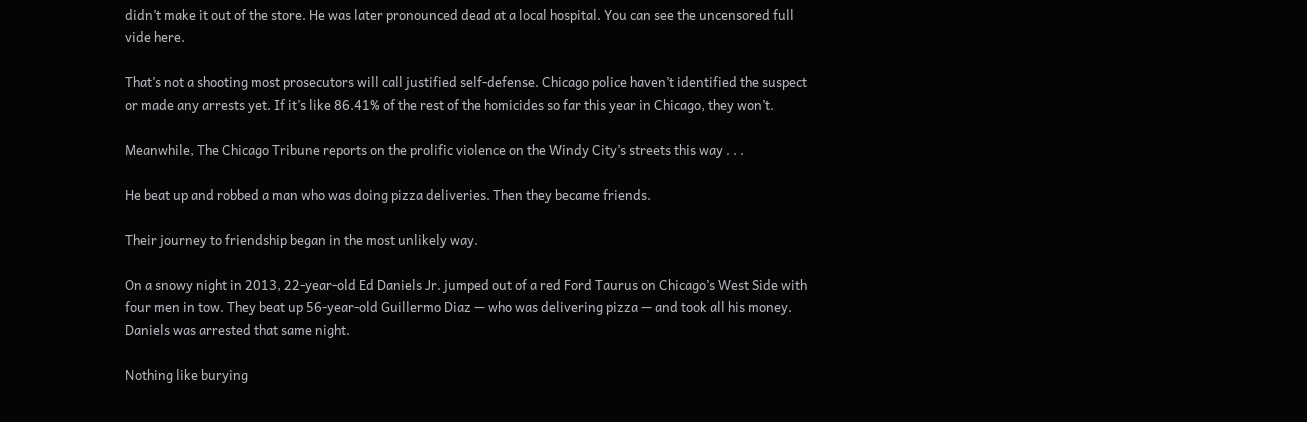didn’t make it out of the store. He was later pronounced dead at a local hospital. You can see the uncensored full vide here.

That’s not a shooting most prosecutors will call justified self-defense. Chicago police haven’t identified the suspect or made any arrests yet. If it’s like 86.41% of the rest of the homicides so far this year in Chicago, they won’t.

Meanwhile, The Chicago Tribune reports on the prolific violence on the Windy City’s streets this way . . .

He beat up and robbed a man who was doing pizza deliveries. Then they became friends.

Their journey to friendship began in the most unlikely way.

On a snowy night in 2013, 22-year-old Ed Daniels Jr. jumped out of a red Ford Taurus on Chicago’s West Side with four men in tow. They beat up 56-year-old Guillermo Diaz — who was delivering pizza — and took all his money. Daniels was arrested that same night.

Nothing like burying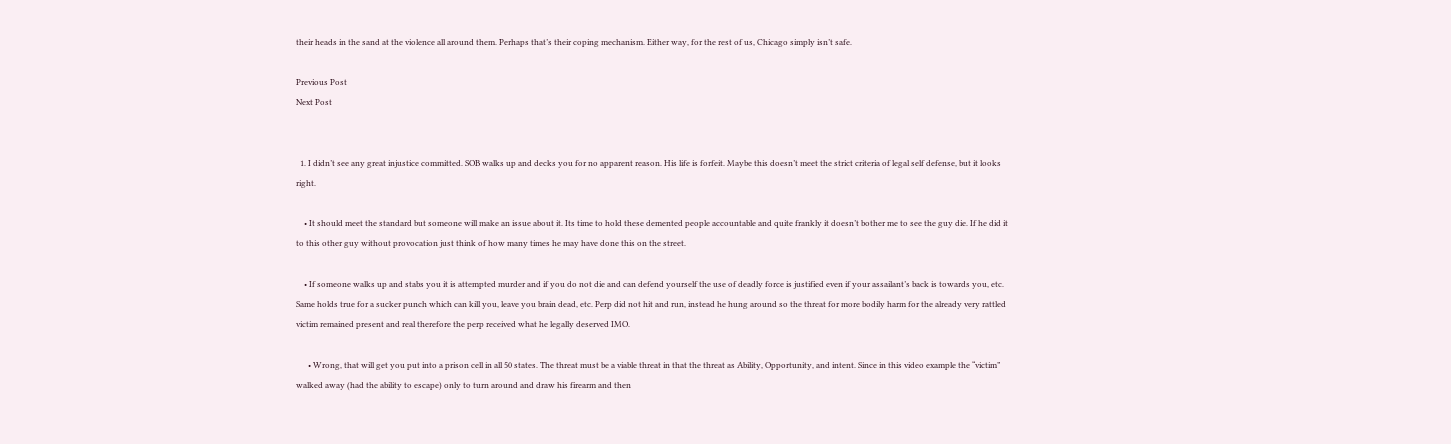their heads in the sand at the violence all around them. Perhaps that’s their coping mechanism. Either way, for the rest of us, Chicago simply isn’t safe.

Previous Post
Next Post


  1. I didn’t see any great injustice committed. SOB walks up and decks you for no apparent reason. His life is forfeit. Maybe this doesn’t meet the strict criteria of legal self defense, but it looks right.

    • It should meet the standard but someone will make an issue about it. Its time to hold these demented people accountable and quite frankly it doesn’t bother me to see the guy die. If he did it to this other guy without provocation just think of how many times he may have done this on the street.

    • If someone walks up and stabs you it is attempted murder and if you do not die and can defend yourself the use of deadly force is justified even if your assailant’s back is towards you, etc. Same holds true for a sucker punch which can kill you, leave you brain dead, etc. Perp did not hit and run, instead he hung around so the threat for more bodily harm for the already very rattled victim remained present and real therefore the perp received what he legally deserved IMO.

      • Wrong, that will get you put into a prison cell in all 50 states. The threat must be a viable threat in that the threat as Ability, Opportunity, and intent. Since in this video example the “victim” walked away (had the ability to escape) only to turn around and draw his firearm and then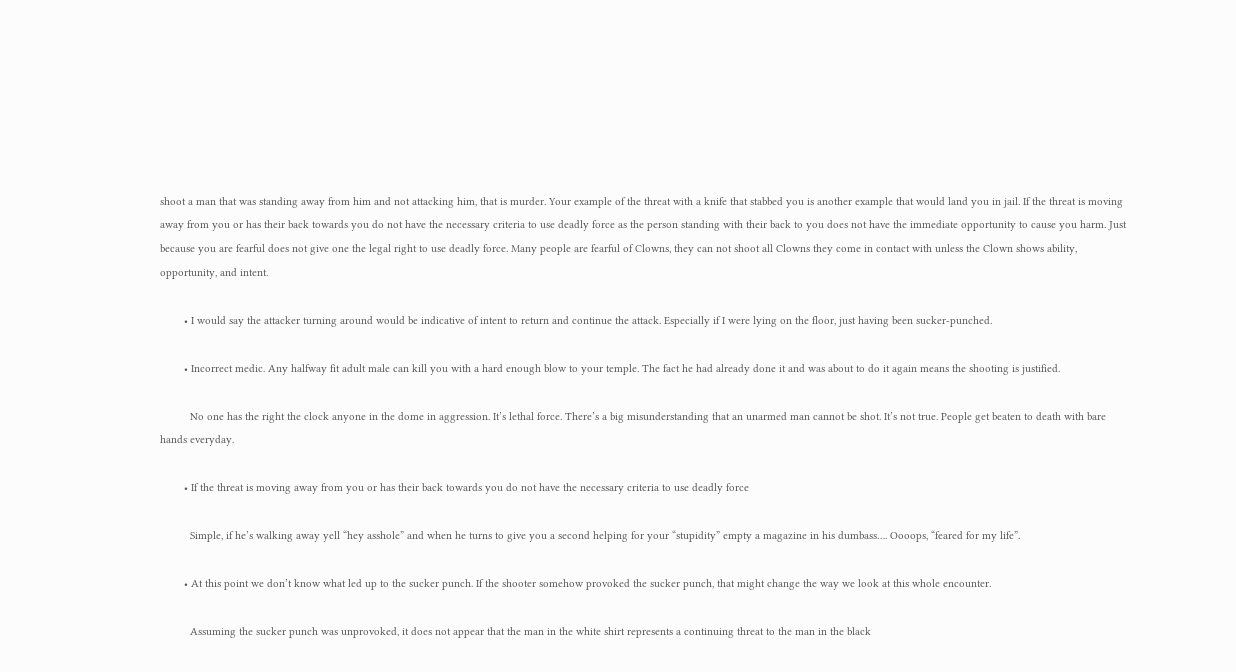shoot a man that was standing away from him and not attacking him, that is murder. Your example of the threat with a knife that stabbed you is another example that would land you in jail. If the threat is moving away from you or has their back towards you do not have the necessary criteria to use deadly force as the person standing with their back to you does not have the immediate opportunity to cause you harm. Just because you are fearful does not give one the legal right to use deadly force. Many people are fearful of Clowns, they can not shoot all Clowns they come in contact with unless the Clown shows ability, opportunity, and intent.

        • I would say the attacker turning around would be indicative of intent to return and continue the attack. Especially if I were lying on the floor, just having been sucker-punched.

        • Incorrect medic. Any halfway fit adult male can kill you with a hard enough blow to your temple. The fact he had already done it and was about to do it again means the shooting is justified.

          No one has the right the clock anyone in the dome in aggression. It’s lethal force. There’s a big misunderstanding that an unarmed man cannot be shot. It’s not true. People get beaten to death with bare hands everyday.

        • If the threat is moving away from you or has their back towards you do not have the necessary criteria to use deadly force

          Simple, if he’s walking away yell “hey asshole” and when he turns to give you a second helping for your “stupidity” empty a magazine in his dumbass…. Oooops, “feared for my life”.

        • At this point we don’t know what led up to the sucker punch. If the shooter somehow provoked the sucker punch, that might change the way we look at this whole encounter.

          Assuming the sucker punch was unprovoked, it does not appear that the man in the white shirt represents a continuing threat to the man in the black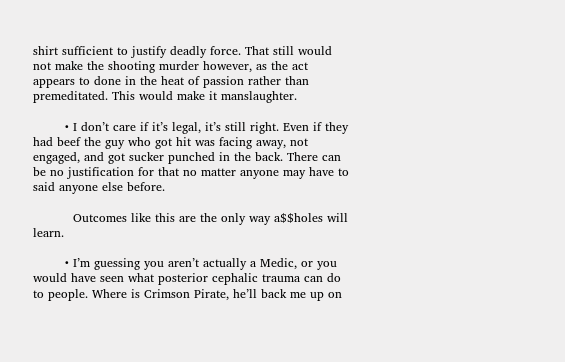shirt sufficient to justify deadly force. That still would not make the shooting murder however, as the act appears to done in the heat of passion rather than premeditated. This would make it manslaughter.

        • I don’t care if it’s legal, it’s still right. Even if they had beef the guy who got hit was facing away, not engaged, and got sucker punched in the back. There can be no justification for that no matter anyone may have to said anyone else before.

          Outcomes like this are the only way a$$holes will learn.

        • I’m guessing you aren’t actually a Medic, or you would have seen what posterior cephalic trauma can do to people. Where is Crimson Pirate, he’ll back me up on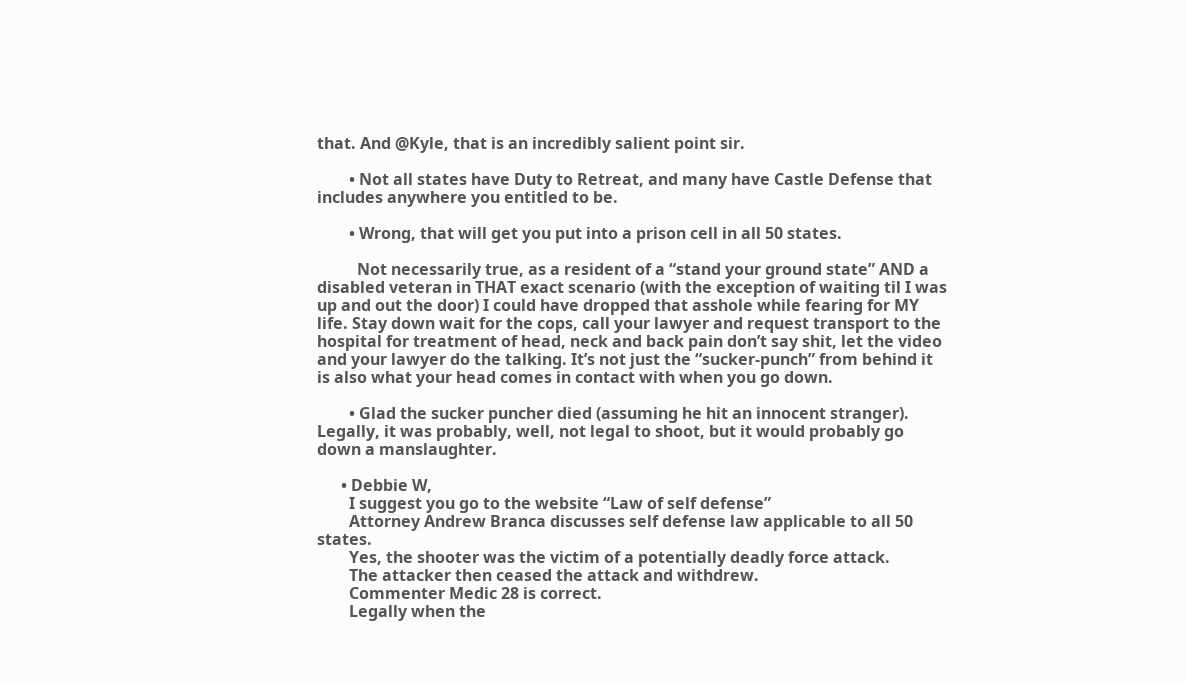that. And @Kyle, that is an incredibly salient point sir.

        • Not all states have Duty to Retreat, and many have Castle Defense that includes anywhere you entitled to be.

        • Wrong, that will get you put into a prison cell in all 50 states.

          Not necessarily true, as a resident of a “stand your ground state” AND a disabled veteran in THAT exact scenario (with the exception of waiting til I was up and out the door) I could have dropped that asshole while fearing for MY life. Stay down wait for the cops, call your lawyer and request transport to the hospital for treatment of head, neck and back pain don’t say shit, let the video and your lawyer do the talking. It’s not just the “sucker-punch” from behind it is also what your head comes in contact with when you go down.

        • Glad the sucker puncher died (assuming he hit an innocent stranger). Legally, it was probably, well, not legal to shoot, but it would probably go down a manslaughter.

      • Debbie W,
        I suggest you go to the website “Law of self defense”
        Attorney Andrew Branca discusses self defense law applicable to all 50 states.
        Yes, the shooter was the victim of a potentially deadly force attack.
        The attacker then ceased the attack and withdrew.
        Commenter Medic 28 is correct.
        Legally when the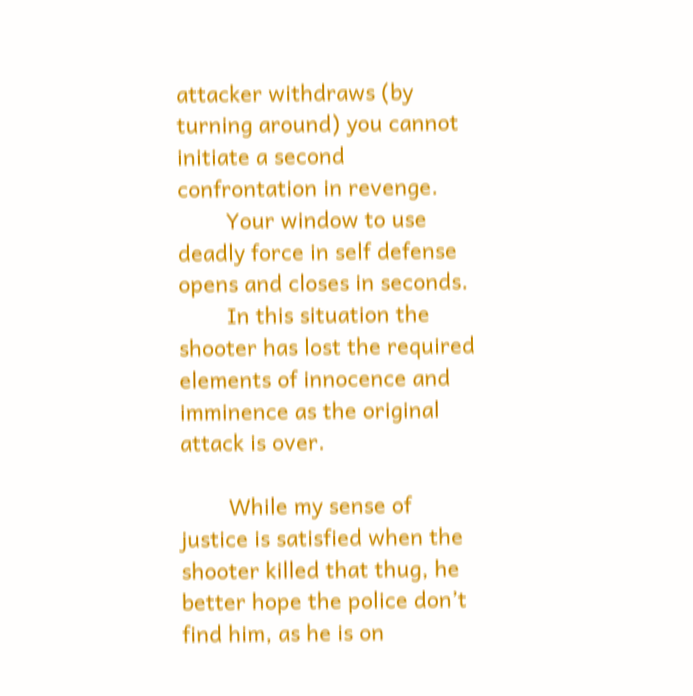attacker withdraws (by turning around) you cannot initiate a second confrontation in revenge.
        Your window to use deadly force in self defense opens and closes in seconds.
        In this situation the shooter has lost the required elements of innocence and imminence as the original attack is over.

        While my sense of justice is satisfied when the shooter killed that thug, he better hope the police don’t find him, as he is on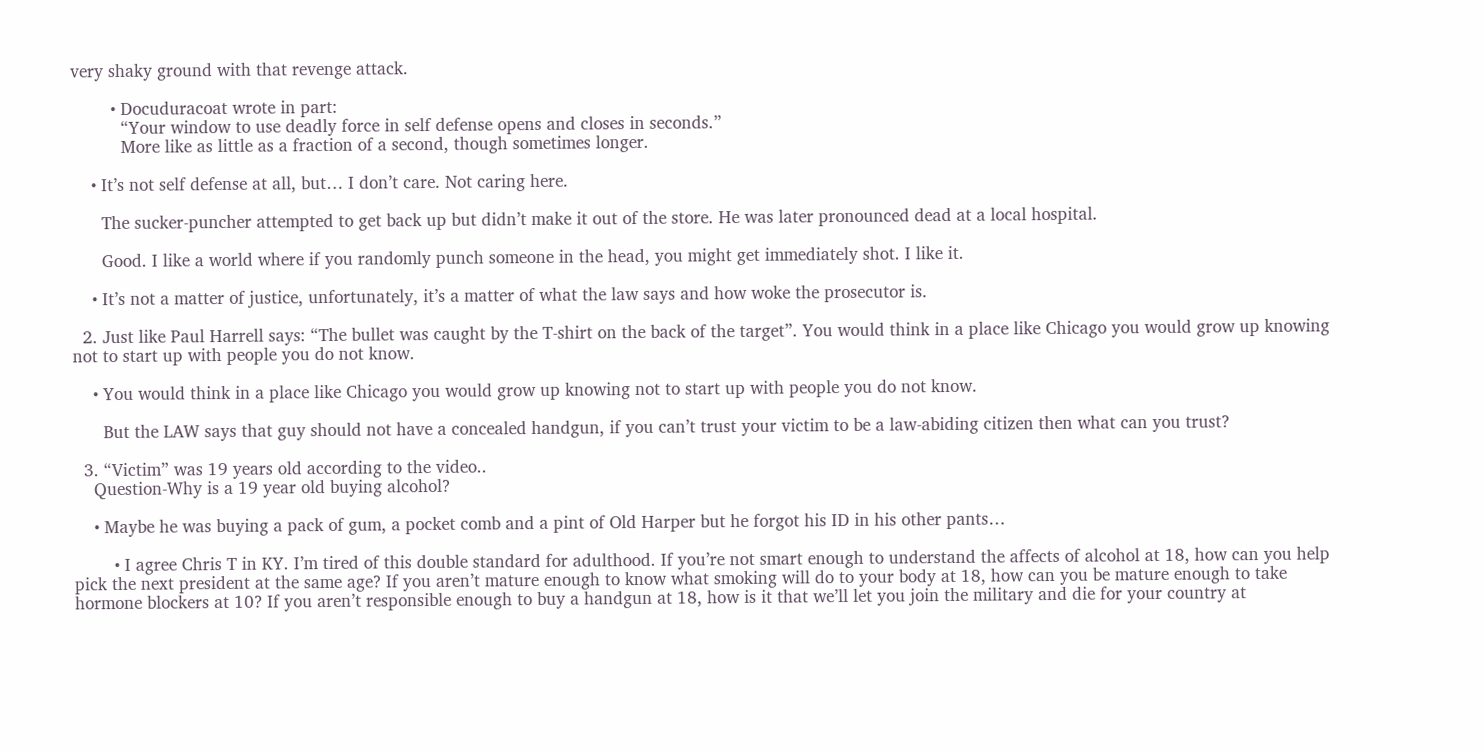very shaky ground with that revenge attack.

        • Docuduracoat wrote in part:
          “Your window to use deadly force in self defense opens and closes in seconds.”
          More like as little as a fraction of a second, though sometimes longer.

    • It’s not self defense at all, but… I don’t care. Not caring here.

      The sucker-puncher attempted to get back up but didn’t make it out of the store. He was later pronounced dead at a local hospital.

      Good. I like a world where if you randomly punch someone in the head, you might get immediately shot. I like it.

    • It’s not a matter of justice, unfortunately, it’s a matter of what the law says and how woke the prosecutor is.

  2. Just like Paul Harrell says: “The bullet was caught by the T-shirt on the back of the target”. You would think in a place like Chicago you would grow up knowing not to start up with people you do not know.

    • You would think in a place like Chicago you would grow up knowing not to start up with people you do not know.

      But the LAW says that guy should not have a concealed handgun, if you can’t trust your victim to be a law-abiding citizen then what can you trust?

  3. “Victim” was 19 years old according to the video..
    Question-Why is a 19 year old buying alcohol?

    • Maybe he was buying a pack of gum, a pocket comb and a pint of Old Harper but he forgot his ID in his other pants…

        • I agree Chris T in KY. I’m tired of this double standard for adulthood. If you’re not smart enough to understand the affects of alcohol at 18, how can you help pick the next president at the same age? If you aren’t mature enough to know what smoking will do to your body at 18, how can you be mature enough to take hormone blockers at 10? If you aren’t responsible enough to buy a handgun at 18, how is it that we’ll let you join the military and die for your country at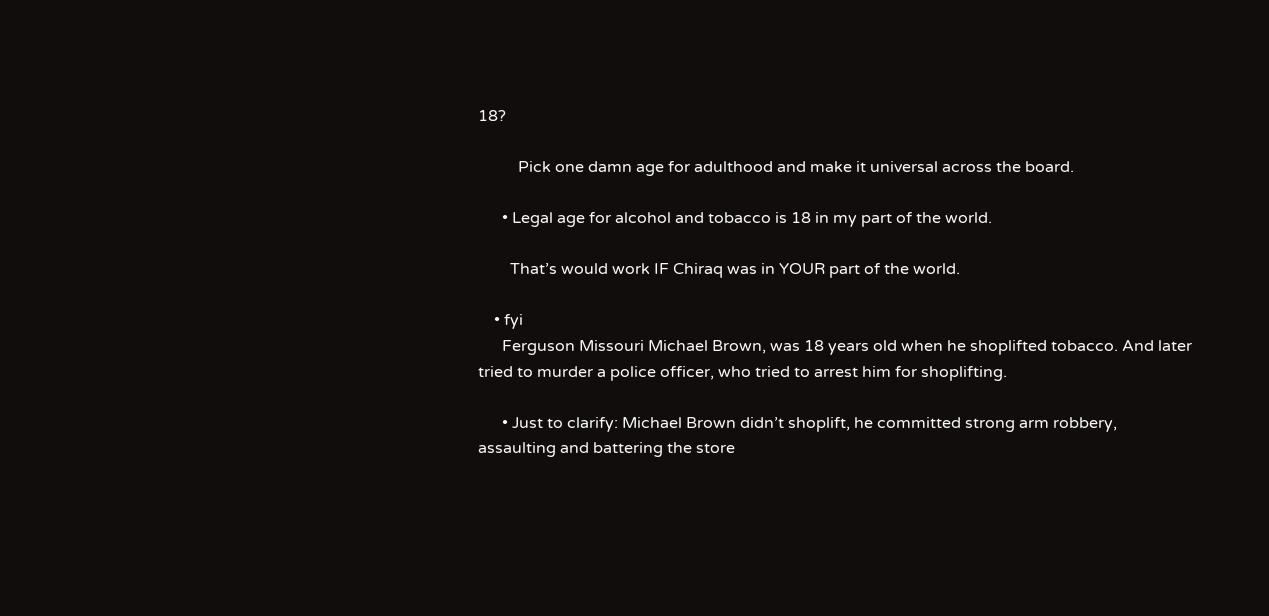18?

          Pick one damn age for adulthood and make it universal across the board.

      • Legal age for alcohol and tobacco is 18 in my part of the world.

        That’s would work IF Chiraq was in YOUR part of the world.

    • fyi
      Ferguson Missouri Michael Brown, was 18 years old when he shoplifted tobacco. And later tried to murder a police officer, who tried to arrest him for shoplifting.

      • Just to clarify: Michael Brown didn’t shoplift, he committed strong arm robbery, assaulting and battering the store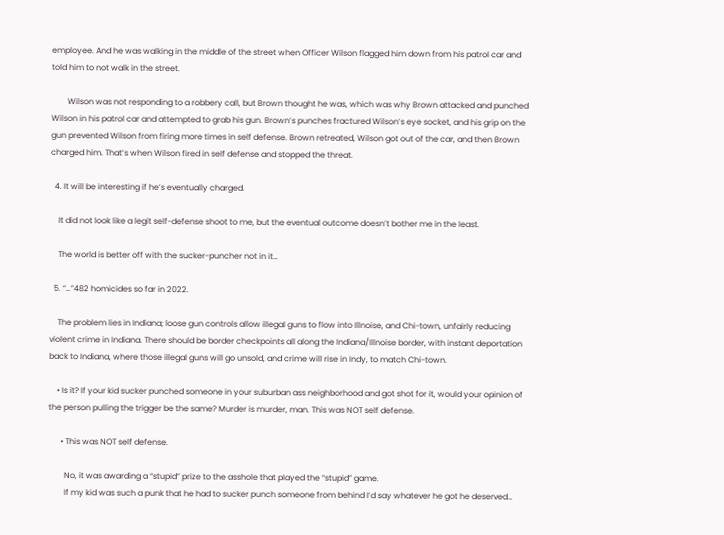employee. And he was walking in the middle of the street when Officer Wilson flagged him down from his patrol car and told him to not walk in the street.

        Wilson was not responding to a robbery call, but Brown thought he was, which was why Brown attacked and punched Wilson in his patrol car and attempted to grab his gun. Brown’s punches fractured Wilson’s eye socket, and his grip on the gun prevented Wilson from firing more times in self defense. Brown retreated, Wilson got out of the car, and then Brown charged him. That’s when Wilson fired in self defense and stopped the threat.

  4. It will be interesting if he’s eventually charged.

    It did not look like a legit self-defense shoot to me, but the eventual outcome doesn’t bother me in the least.

    The world is better off with the sucker-puncher not in it…

  5. “…”482 homicides so far in 2022.

    The problem lies in Indiana; loose gun controls allow illegal guns to flow into Illnoise, and Chi-town, unfairly reducing violent crime in Indiana. There should be border checkpoints all along the Indiana/Illnoise border, with instant deportation back to Indiana, where those illegal guns will go unsold, and crime will rise in Indy, to match Chi-town.

    • Is it? If your kid sucker punched someone in your suburban ass neighborhood and got shot for it, would your opinion of the person pulling the trigger be the same? Murder is murder, man. This was NOT self defense.

      • This was NOT self defense.

        No, it was awarding a “stupid” prize to the asshole that played the “stupid” game.
        If my kid was such a punk that he had to sucker punch someone from behind I’d say whatever he got he deserved…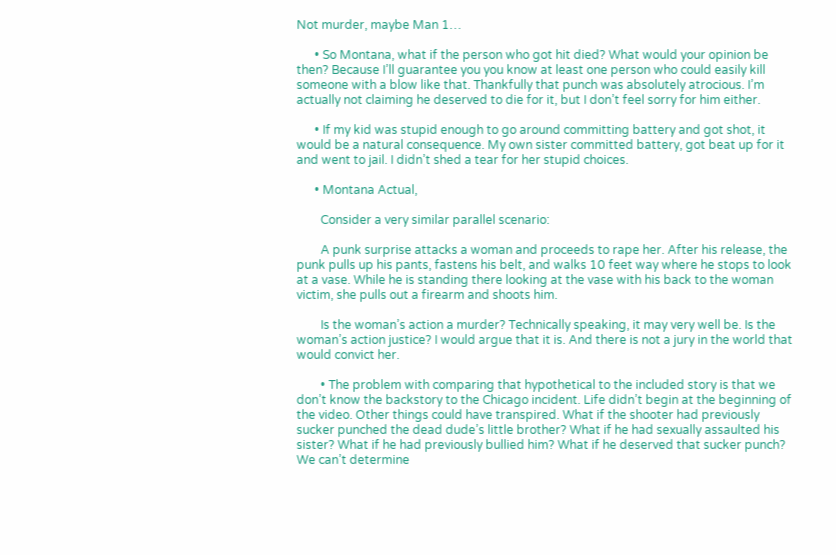Not murder, maybe Man 1…

      • So Montana, what if the person who got hit died? What would your opinion be then? Because I’ll guarantee you you know at least one person who could easily kill someone with a blow like that. Thankfully that punch was absolutely atrocious. I’m actually not claiming he deserved to die for it, but I don’t feel sorry for him either.

      • If my kid was stupid enough to go around committing battery and got shot, it would be a natural consequence. My own sister committed battery, got beat up for it and went to jail. I didn’t shed a tear for her stupid choices.

      • Montana Actual,

        Consider a very similar parallel scenario:

        A punk surprise attacks a woman and proceeds to rape her. After his release, the punk pulls up his pants, fastens his belt, and walks 10 feet way where he stops to look at a vase. While he is standing there looking at the vase with his back to the woman victim, she pulls out a firearm and shoots him.

        Is the woman’s action a murder? Technically speaking, it may very well be. Is the woman’s action justice? I would argue that it is. And there is not a jury in the world that would convict her.

        • The problem with comparing that hypothetical to the included story is that we don’t know the backstory to the Chicago incident. Life didn’t begin at the beginning of the video. Other things could have transpired. What if the shooter had previously sucker punched the dead dude’s little brother? What if he had sexually assaulted his sister? What if he had previously bullied him? What if he deserved that sucker punch? We can’t determine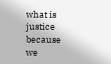what is justice because we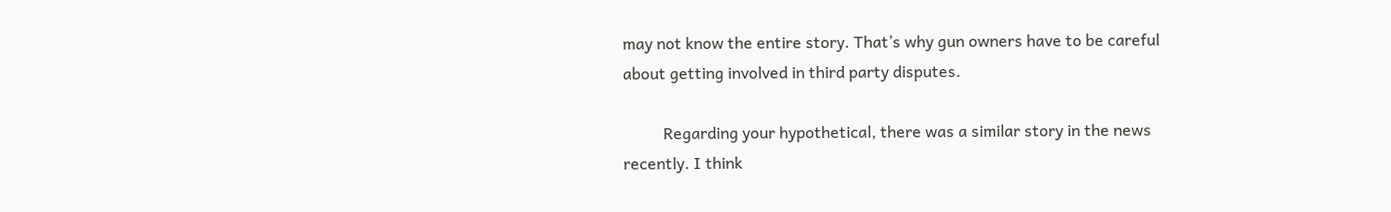may not know the entire story. That’s why gun owners have to be careful about getting involved in third party disputes.

          Regarding your hypothetical, there was a similar story in the news recently. I think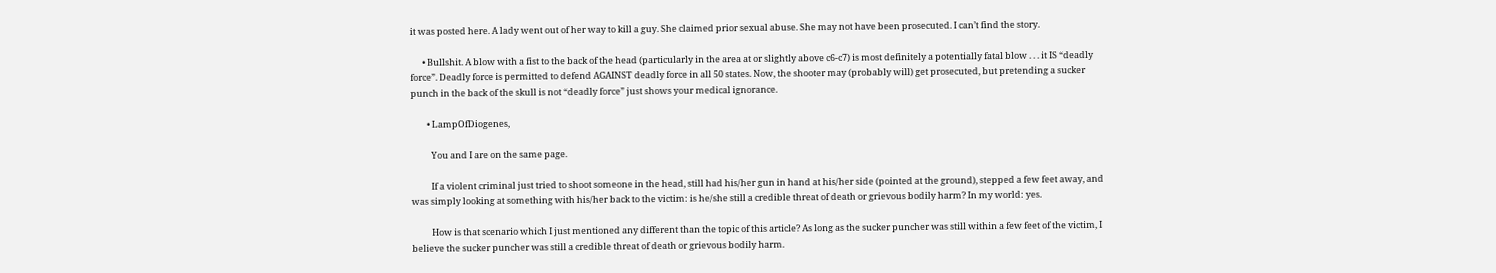it was posted here. A lady went out of her way to kill a guy. She claimed prior sexual abuse. She may not have been prosecuted. I can’t find the story.

      • Bullshit. A blow with a fist to the back of the head (particularly in the area at or slightly above c6-c7) is most definitely a potentially fatal blow . . . it IS “deadly force”. Deadly force is permitted to defend AGAINST deadly force in all 50 states. Now, the shooter may (probably will) get prosecuted, but pretending a sucker punch in the back of the skull is not “deadly force” just shows your medical ignorance.

        • LampOfDiogenes,

          You and I are on the same page.

          If a violent criminal just tried to shoot someone in the head, still had his/her gun in hand at his/her side (pointed at the ground), stepped a few feet away, and was simply looking at something with his/her back to the victim: is he/she still a credible threat of death or grievous bodily harm? In my world: yes.

          How is that scenario which I just mentioned any different than the topic of this article? As long as the sucker puncher was still within a few feet of the victim, I believe the sucker puncher was still a credible threat of death or grievous bodily harm.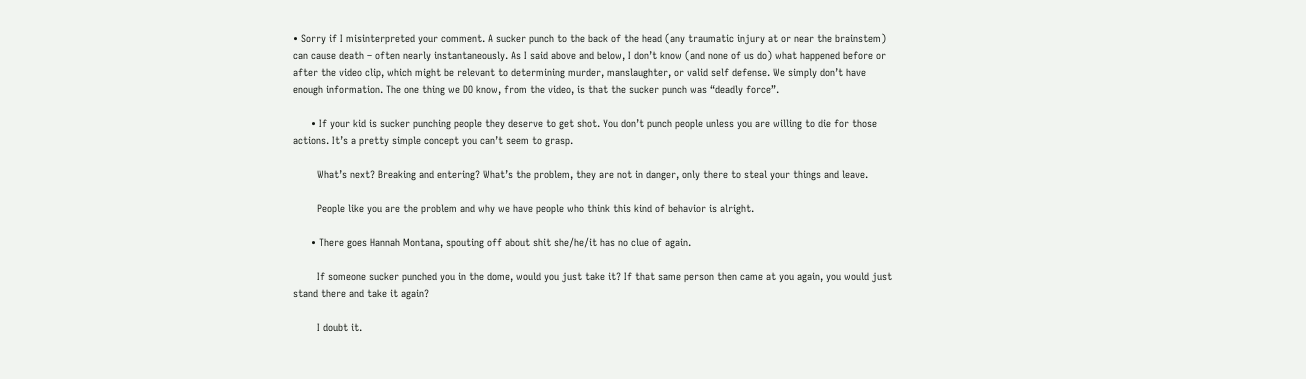• Sorry if I misinterpreted your comment. A sucker punch to the back of the head (any traumatic injury at or near the brainstem) can cause death – often nearly instantaneously. As I said above and below, I don’t know (and none of us do) what happened before or after the video clip, which might be relevant to determining murder, manslaughter, or valid self defense. We simply don’t have enough information. The one thing we DO know, from the video, is that the sucker punch was “deadly force”.

      • If your kid is sucker punching people they deserve to get shot. You don’t punch people unless you are willing to die for those actions. It’s a pretty simple concept you can’t seem to grasp.

        What’s next? Breaking and entering? What’s the problem, they are not in danger, only there to steal your things and leave.

        People like you are the problem and why we have people who think this kind of behavior is alright.

      • There goes Hannah Montana, spouting off about shit she/he/it has no clue of again.

        If someone sucker punched you in the dome, would you just take it? If that same person then came at you again, you would just stand there and take it again?

        I doubt it.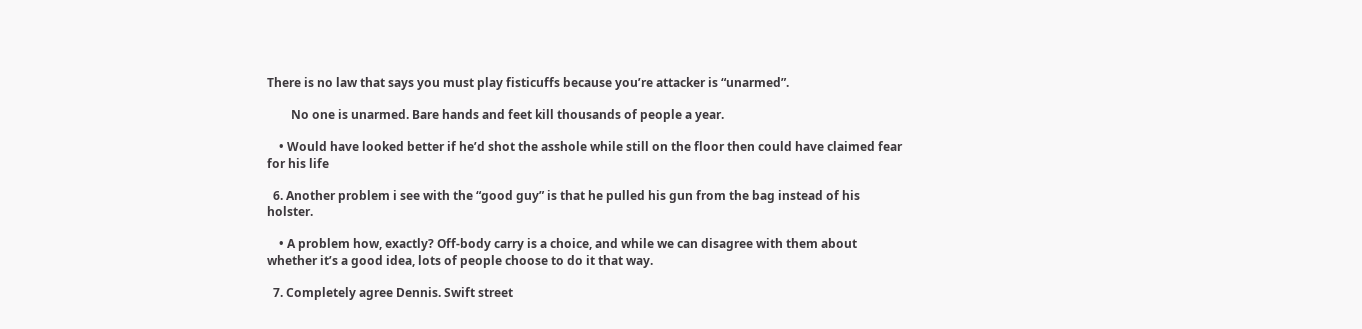There is no law that says you must play fisticuffs because you’re attacker is “unarmed”.

        No one is unarmed. Bare hands and feet kill thousands of people a year.

    • Would have looked better if he’d shot the asshole while still on the floor then could have claimed fear for his life

  6. Another problem i see with the “good guy” is that he pulled his gun from the bag instead of his holster.

    • A problem how, exactly? Off-body carry is a choice, and while we can disagree with them about whether it’s a good idea, lots of people choose to do it that way.

  7. Completely agree Dennis. Swift street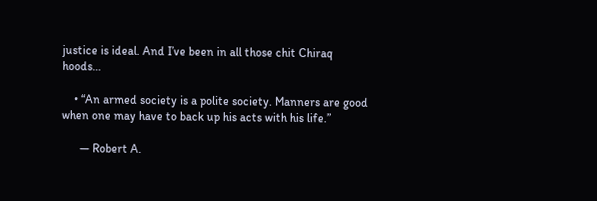justice is ideal. And I’ve been in all those chit Chiraq hoods…

    • “An armed society is a polite society. Manners are good when one may have to back up his acts with his life.”

      ― Robert A.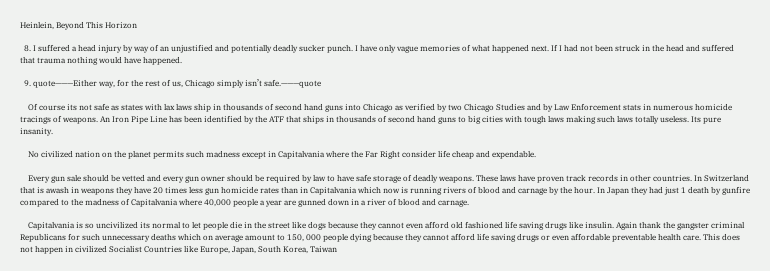Heinlein, Beyond This Horizon

  8. I suffered a head injury by way of an unjustified and potentially deadly sucker punch. I have only vague memories of what happened next. If I had not been struck in the head and suffered that trauma nothing would have happened.

  9. quote———Either way, for the rest of us, Chicago simply isn’t safe.———quote

    Of course its not safe as states with lax laws ship in thousands of second hand guns into Chicago as verified by two Chicago Studies and by Law Enforcement stats in numerous homicide tracings of weapons. An Iron Pipe Line has been identified by the ATF that ships in thousands of second hand guns to big cities with tough laws making such laws totally useless. Its pure insanity.

    No civilized nation on the planet permits such madness except in Capitalvania where the Far Right consider life cheap and expendable.

    Every gun sale should be vetted and every gun owner should be required by law to have safe storage of deadly weapons. These laws have proven track records in other countries. In Switzerland that is awash in weapons they have 20 times less gun homicide rates than in Capitalvania which now is running rivers of blood and carnage by the hour. In Japan they had just 1 death by gunfire compared to the madness of Capitalvania where 40,000 people a year are gunned down in a river of blood and carnage.

    Capitalvania is so uncivilized its normal to let people die in the street like dogs because they cannot even afford old fashioned life saving drugs like insulin. Again thank the gangster criminal Republicans for such unnecessary deaths which on average amount to 150, 000 people dying because they cannot afford life saving drugs or even affordable preventable health care. This does not happen in civilized Socialist Countries like Europe, Japan, South Korea, Taiwan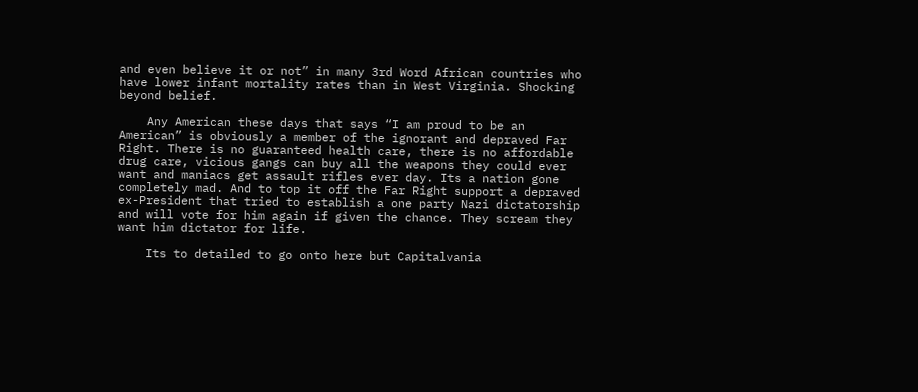and even believe it or not” in many 3rd Word African countries who have lower infant mortality rates than in West Virginia. Shocking beyond belief.

    Any American these days that says “I am proud to be an American” is obviously a member of the ignorant and depraved Far Right. There is no guaranteed health care, there is no affordable drug care, vicious gangs can buy all the weapons they could ever want and maniacs get assault rifles ever day. Its a nation gone completely mad. And to top it off the Far Right support a depraved ex-President that tried to establish a one party Nazi dictatorship and will vote for him again if given the chance. They scream they want him dictator for life.

    Its to detailed to go onto here but Capitalvania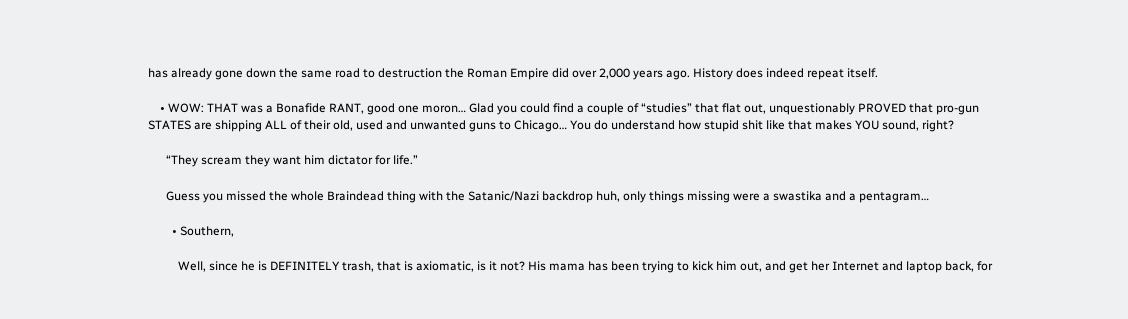has already gone down the same road to destruction the Roman Empire did over 2,000 years ago. History does indeed repeat itself.

    • WOW: THAT was a Bonafide RANT, good one moron… Glad you could find a couple of “studies” that flat out, unquestionably PROVED that pro-gun STATES are shipping ALL of their old, used and unwanted guns to Chicago… You do understand how stupid shit like that makes YOU sound, right?

      “They scream they want him dictator for life.”

      Guess you missed the whole Braindead thing with the Satanic/Nazi backdrop huh, only things missing were a swastika and a pentagram…

        • Southern,

          Well, since he is DEFINITELY trash, that is axiomatic, is it not? His mama has been trying to kick him out, and get her Internet and laptop back, for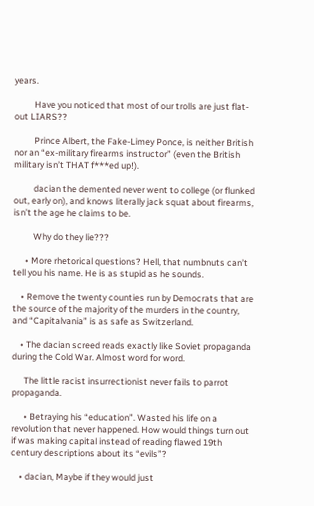years.

          Have you noticed that most of our trolls are just flat-out LIARS??

          Prince Albert, the Fake-Limey Ponce, is neither British nor an “ex-military firearms instructor” (even the British military isn’t THAT f***ed up!).

          dacian the demented never went to college (or flunked out, early on), and knows literally jack squat about firearms, isn’t the age he claims to be.

          Why do they lie???

      • More rhetorical questions? Hell, that numbnuts can’t tell you his name. He is as stupid as he sounds.

    • Remove the twenty counties run by Democrats that are the source of the majority of the murders in the country, and “Capitalvania” is as safe as Switzerland.

    • The dacian screed reads exactly like Soviet propaganda during the Cold War. Almost word for word.

      The little racist insurrectionist never fails to parrot propaganda.

      • Betraying his “education”. Wasted his life on a revolution that never happened. How would things turn out if was making capital instead of reading flawed 19th century descriptions about its “evils”?

    • dacian, Maybe if they would just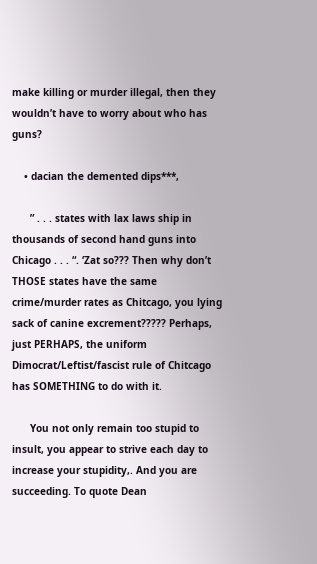make killing or murder illegal, then they wouldn’t have to worry about who has guns?

    • dacian the demented dips***,

      ” . . . states with lax laws ship in thousands of second hand guns into Chicago . . . “. ‘Zat so??? Then why don’t THOSE states have the same crime/murder rates as Chitcago, you lying sack of canine excrement????? Perhaps, just PERHAPS, the uniform Dimocrat/Leftist/fascist rule of Chitcago has SOMETHING to do with it.

      You not only remain too stupid to insult, you appear to strive each day to increase your stupidity,. And you are succeeding. To quote Dean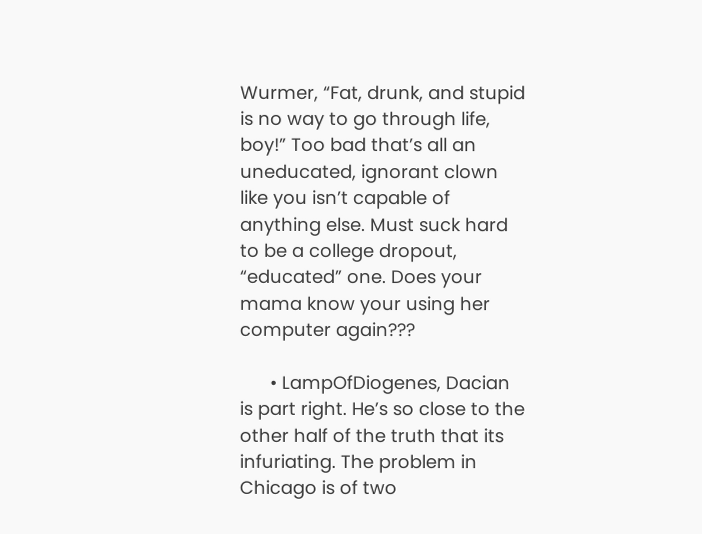Wurmer, “Fat, drunk, and stupid is no way to go through life, boy!” Too bad that’s all an uneducated, ignorant clown like you isn’t capable of anything else. Must suck hard to be a college dropout, “educated” one. Does your mama know your using her computer again???

      • LampOfDiogenes, Dacian is part right. He’s so close to the other half of the truth that its infuriating. The problem in Chicago is of two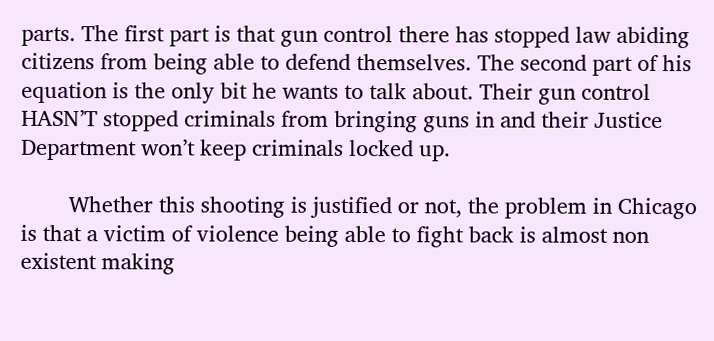parts. The first part is that gun control there has stopped law abiding citizens from being able to defend themselves. The second part of his equation is the only bit he wants to talk about. Their gun control HASN’T stopped criminals from bringing guns in and their Justice Department won’t keep criminals locked up.

        Whether this shooting is justified or not, the problem in Chicago is that a victim of violence being able to fight back is almost non existent making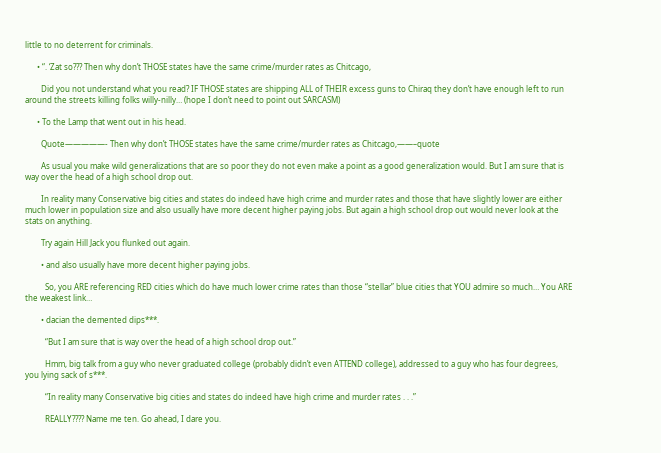little to no deterrent for criminals.

      • “. ‘Zat so??? Then why don’t THOSE states have the same crime/murder rates as Chitcago,

        Did you not understand what you read? IF THOSE states are shipping ALL of THEIR excess guns to Chiraq they don’t have enough left to run around the streets killing folks willy-nilly… (hope I don’t need to point out SARCASM)

      • To the Lamp that went out in his head.

        Quote—————- Then why don’t THOSE states have the same crime/murder rates as Chitcago,——–quote

        As usual you make wild generalizations that are so poor they do not even make a point as a good generalization would. But I am sure that is way over the head of a high school drop out.

        In reality many Conservative big cities and states do indeed have high crime and murder rates and those that have slightly lower are either much lower in population size and also usually have more decent higher paying jobs. But again a high school drop out would never look at the stats on anything.

        Try again Hill Jack you flunked out again.

        • and also usually have more decent higher paying jobs.

          So, you ARE referencing RED cities which do have much lower crime rates than those “stellar” blue cities that YOU admire so much… You ARE the weakest link…

        • dacian the demented dips***.

          “But I am sure that is way over the head of a high school drop out.”

          Hmm, big talk from a guy who never graduated college (probably didn’t even ATTEND college), addressed to a guy who has four degrees, you lying sack of s***.

          “In reality many Conservative big cities and states do indeed have high crime and murder rates . . .”

          REALLY???? Name me ten. Go ahead, I dare you.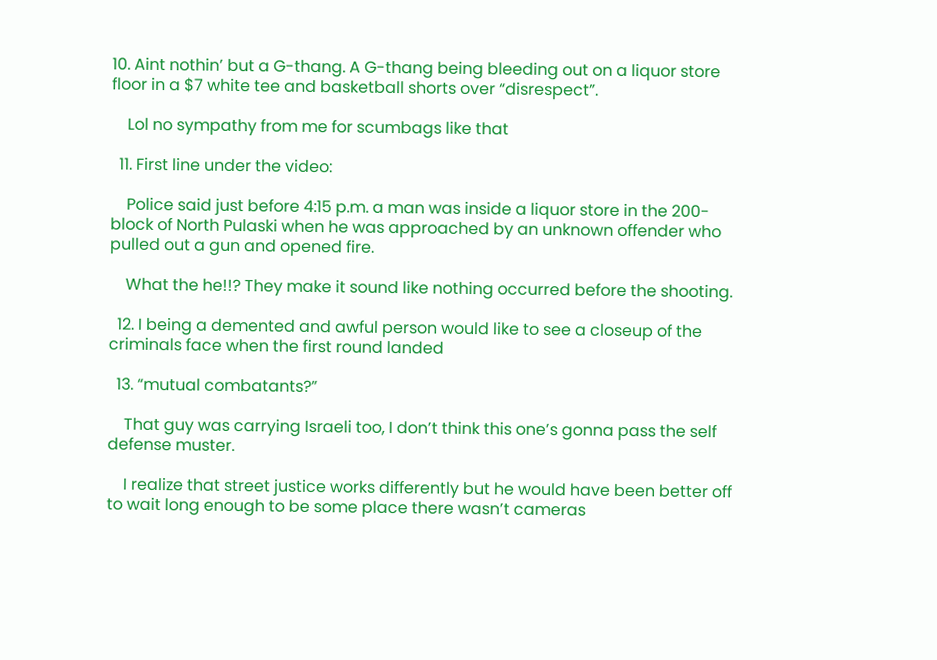10. Aint nothin’ but a G-thang. A G-thang being bleeding out on a liquor store floor in a $7 white tee and basketball shorts over “disrespect”.

    Lol no sympathy from me for scumbags like that

  11. First line under the video:

    Police said just before 4:15 p.m. a man was inside a liquor store in the 200-block of North Pulaski when he was approached by an unknown offender who pulled out a gun and opened fire.

    What the he!!? They make it sound like nothing occurred before the shooting.

  12. I being a demented and awful person would like to see a closeup of the criminals face when the first round landed

  13. “mutual combatants?”

    That guy was carrying Israeli too, I don’t think this one’s gonna pass the self defense muster.

    I realize that street justice works differently but he would have been better off to wait long enough to be some place there wasn’t cameras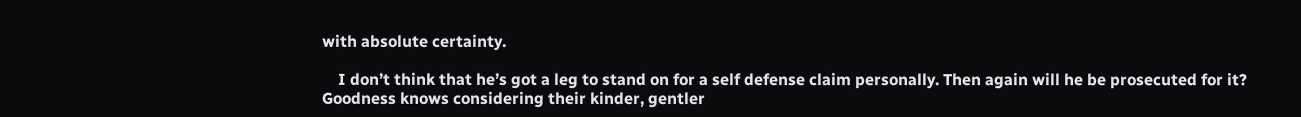with absolute certainty.

    I don’t think that he’s got a leg to stand on for a self defense claim personally. Then again will he be prosecuted for it? Goodness knows considering their kinder, gentler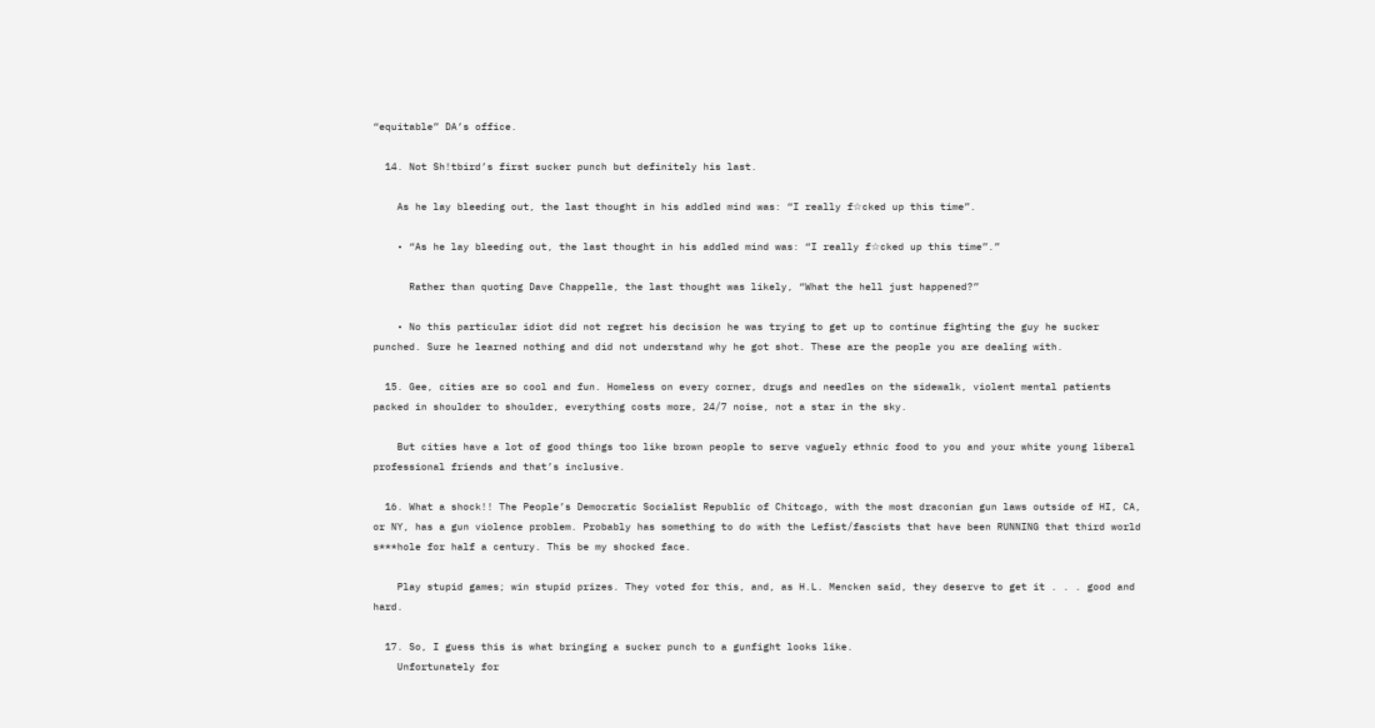“equitable” DA’s office.

  14. Not Sh!tbird’s first sucker punch but definitely his last.

    As he lay bleeding out, the last thought in his addled mind was: “I really f☆cked up this time”.

    • “As he lay bleeding out, the last thought in his addled mind was: “I really f☆cked up this time”.”

      Rather than quoting Dave Chappelle, the last thought was likely, “What the hell just happened?”

    • No this particular idiot did not regret his decision he was trying to get up to continue fighting the guy he sucker punched. Sure he learned nothing and did not understand why he got shot. These are the people you are dealing with.

  15. Gee, cities are so cool and fun. Homeless on every corner, drugs and needles on the sidewalk, violent mental patients packed in shoulder to shoulder, everything costs more, 24/7 noise, not a star in the sky.

    But cities have a lot of good things too like brown people to serve vaguely ethnic food to you and your white young liberal professional friends and that’s inclusive.

  16. What a shock!! The People’s Democratic Socialist Republic of Chitcago, with the most draconian gun laws outside of HI, CA, or NY, has a gun violence problem. Probably has something to do with the Lefist/fascists that have been RUNNING that third world s***hole for half a century. This be my shocked face.

    Play stupid games; win stupid prizes. They voted for this, and, as H.L. Mencken said, they deserve to get it . . . good and hard.

  17. So, I guess this is what bringing a sucker punch to a gunfight looks like.
    Unfortunately for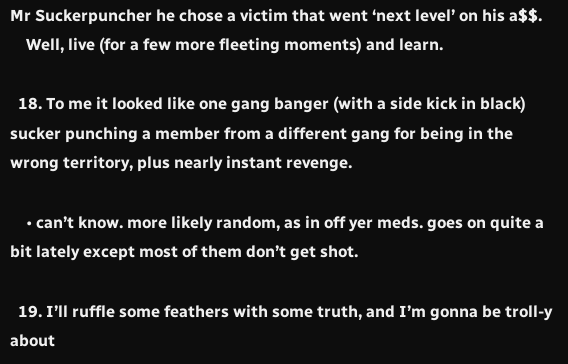Mr Suckerpuncher he chose a victim that went ‘next level’ on his a$$.
    Well, live (for a few more fleeting moments) and learn.

  18. To me it looked like one gang banger (with a side kick in black) sucker punching a member from a different gang for being in the wrong territory, plus nearly instant revenge.

    • can’t know. more likely random, as in off yer meds. goes on quite a bit lately except most of them don’t get shot.

  19. I’ll ruffle some feathers with some truth, and I’m gonna be troll-y about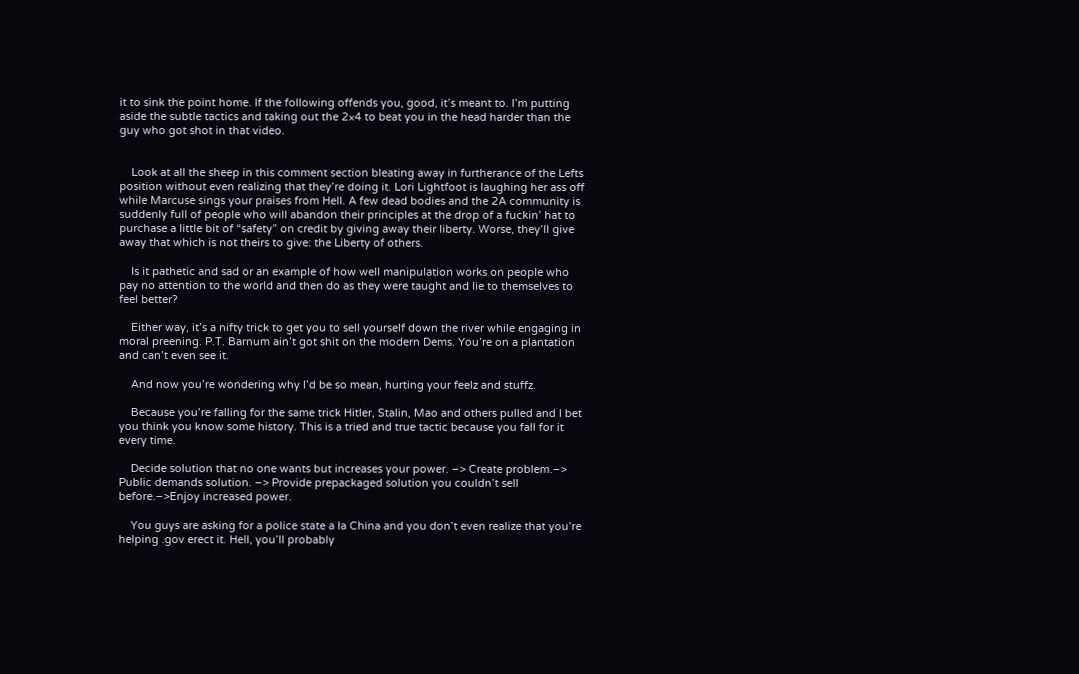it to sink the point home. If the following offends you, good, it’s meant to. I’m putting aside the subtle tactics and taking out the 2×4 to beat you in the head harder than the guy who got shot in that video.


    Look at all the sheep in this comment section bleating away in furtherance of the Lefts position without even realizing that they’re doing it. Lori Lightfoot is laughing her ass off while Marcuse sings your praises from Hell. A few dead bodies and the 2A community is suddenly full of people who will abandon their principles at the drop of a fuckin’ hat to purchase a little bit of “safety” on credit by giving away their liberty. Worse, they’ll give away that which is not theirs to give: the Liberty of others.

    Is it pathetic and sad or an example of how well manipulation works on people who pay no attention to the world and then do as they were taught and lie to themselves to feel better?

    Either way, it’s a nifty trick to get you to sell yourself down the river while engaging in moral preening. P.T. Barnum ain’t got shit on the modern Dems. You’re on a plantation and can’t even see it.

    And now you’re wondering why I’d be so mean, hurting your feelz and stuffz.

    Because you’re falling for the same trick Hitler, Stalin, Mao and others pulled and I bet you think you know some history. This is a tried and true tactic because you fall for it every time.

    Decide solution that no one wants but increases your power. –> Create problem.–> Public demands solution. –> Provide prepackaged solution you couldn’t sell before.–>Enjoy increased power.

    You guys are asking for a police state a la China and you don’t even realize that you’re helping .gov erect it. Hell, you’ll probably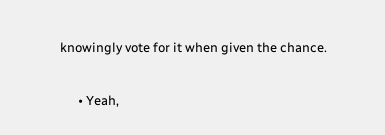knowingly vote for it when given the chance.

      • Yeah,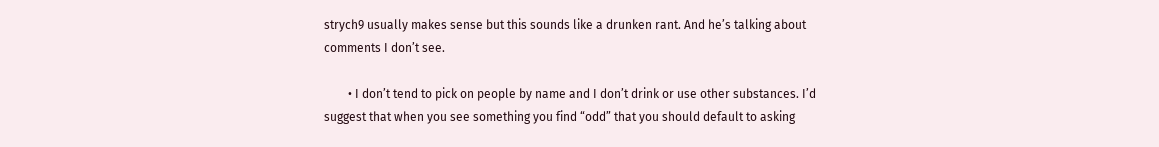strych9 usually makes sense but this sounds like a drunken rant. And he’s talking about comments I don’t see.

        • I don’t tend to pick on people by name and I don’t drink or use other substances. I’d suggest that when you see something you find “odd” that you should default to asking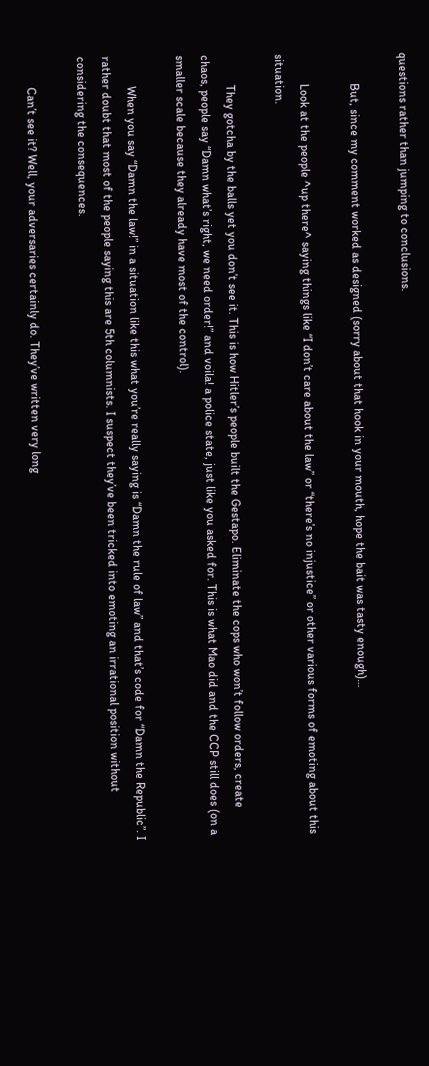questions rather than jumping to conclusions.

          But, since my comment worked as designed (sorry about that hook in your mouth, hope the bait was tasty enough)…

          Look at the people ^up there^ saying things like “I don’t care about the law” or “there’s no injustice” or other various forms of emoting about this situation.

          They gotcha by the balls yet you don’t see it. This is how Hitler’s people built the Gestapo. Eliminate the cops who won’t follow orders, create chaos, people say “Damn what’s right, we need order!” and voila! a police state, just like you asked for. This is what Mao did and the CCP still does (on a smaller scale because they already have most of the control).

          When you say “Damn the law!” in a situation like this what you’re really saying is “Damn the rule of law” and that’s code for “Damn the Republic”. I rather doubt that most of the people saying this are 5th columnists. I suspect they’ve been tricked into emoting an irrational position without considering the consequences.

          Can’t see it? Well, your adversaries certainly do. They’ve written very long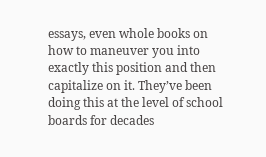essays, even whole books on how to maneuver you into exactly this position and then capitalize on it. They’ve been doing this at the level of school boards for decades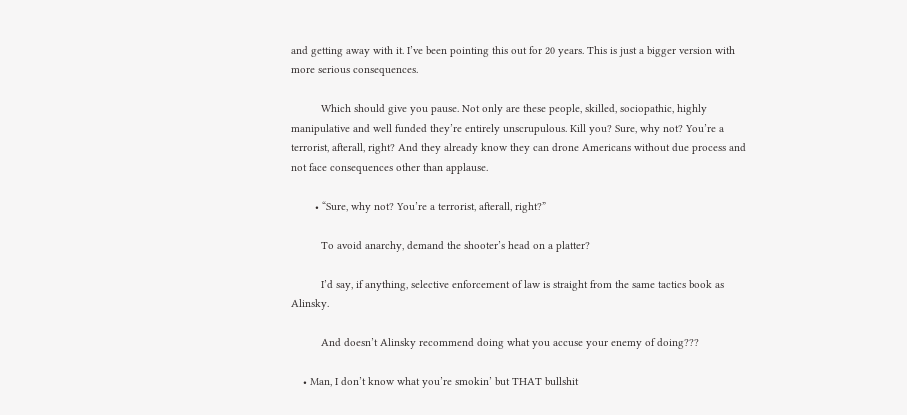and getting away with it. I’ve been pointing this out for 20 years. This is just a bigger version with more serious consequences.

          Which should give you pause. Not only are these people, skilled, sociopathic, highly manipulative and well funded they’re entirely unscrupulous. Kill you? Sure, why not? You’re a terrorist, afterall, right? And they already know they can drone Americans without due process and not face consequences other than applause.

        • “Sure, why not? You’re a terrorist, afterall, right?”

          To avoid anarchy, demand the shooter’s head on a platter?

          I’d say, if anything, selective enforcement of law is straight from the same tactics book as Alinsky.

          And doesn’t Alinsky recommend doing what you accuse your enemy of doing???

    • Man, I don’t know what you’re smokin’ but THAT bullshit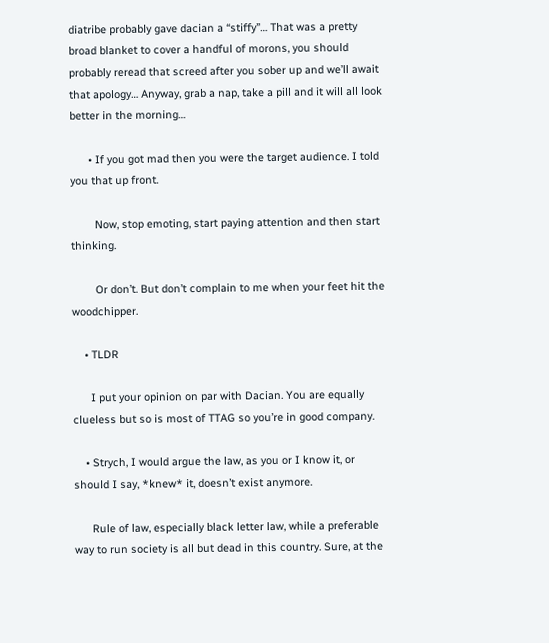diatribe probably gave dacian a “stiffy”… That was a pretty broad blanket to cover a handful of morons, you should probably reread that screed after you sober up and we’ll await that apology… Anyway, grab a nap, take a pill and it will all look better in the morning…

      • If you got mad then you were the target audience. I told you that up front.

        Now, stop emoting, start paying attention and then start thinking.

        Or don’t. But don’t complain to me when your feet hit the woodchipper.

    • TLDR

      I put your opinion on par with Dacian. You are equally clueless but so is most of TTAG so you’re in good company.

    • Strych, I would argue the law, as you or I know it, or should I say, *knew* it, doesn’t exist anymore.

      Rule of law, especially black letter law, while a preferable way to run society is all but dead in this country. Sure, at the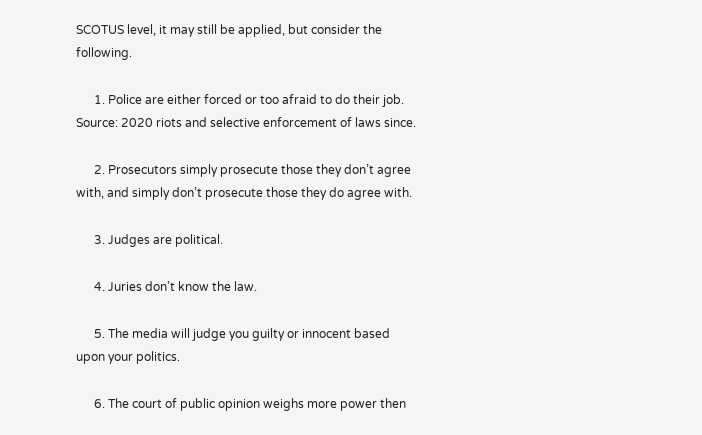SCOTUS level, it may still be applied, but consider the following.

      1. Police are either forced or too afraid to do their job. Source: 2020 riots and selective enforcement of laws since.

      2. Prosecutors simply prosecute those they don’t agree with, and simply don’t prosecute those they do agree with.

      3. Judges are political.

      4. Juries don’t know the law.

      5. The media will judge you guilty or innocent based upon your politics.

      6. The court of public opinion weighs more power then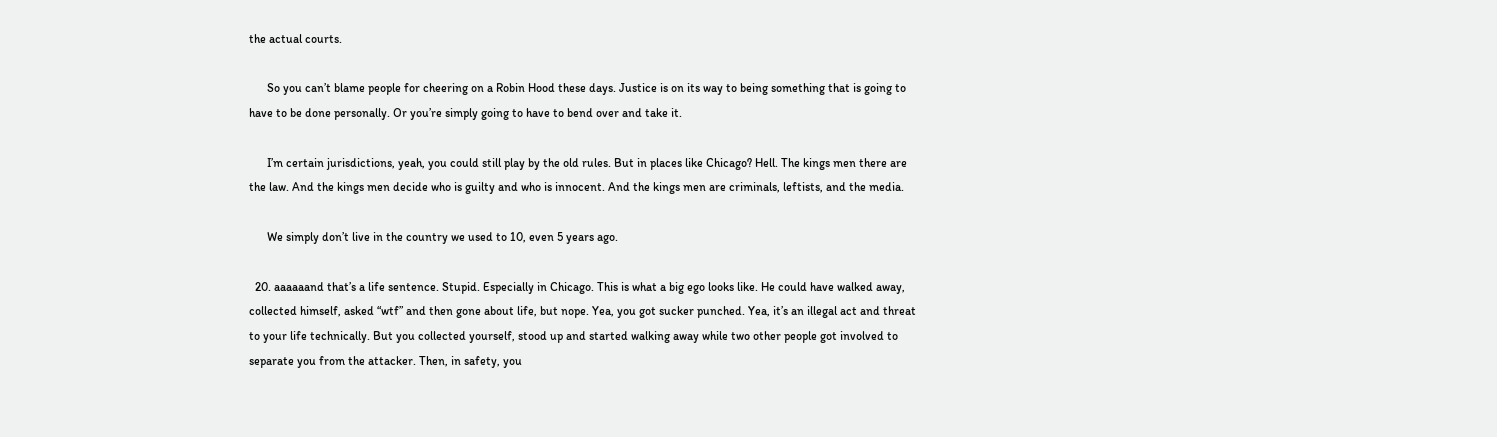the actual courts.

      So you can’t blame people for cheering on a Robin Hood these days. Justice is on its way to being something that is going to have to be done personally. Or you’re simply going to have to bend over and take it.

      I’m certain jurisdictions, yeah, you could still play by the old rules. But in places like Chicago? Hell. The kings men there are the law. And the kings men decide who is guilty and who is innocent. And the kings men are criminals, leftists, and the media.

      We simply don’t live in the country we used to 10, even 5 years ago.

  20. aaaaaand that’s a life sentence. Stupid. Especially in Chicago. This is what a big ego looks like. He could have walked away, collected himself, asked “wtf” and then gone about life, but nope. Yea, you got sucker punched. Yea, it’s an illegal act and threat to your life technically. But you collected yourself, stood up and started walking away while two other people got involved to separate you from the attacker. Then, in safety, you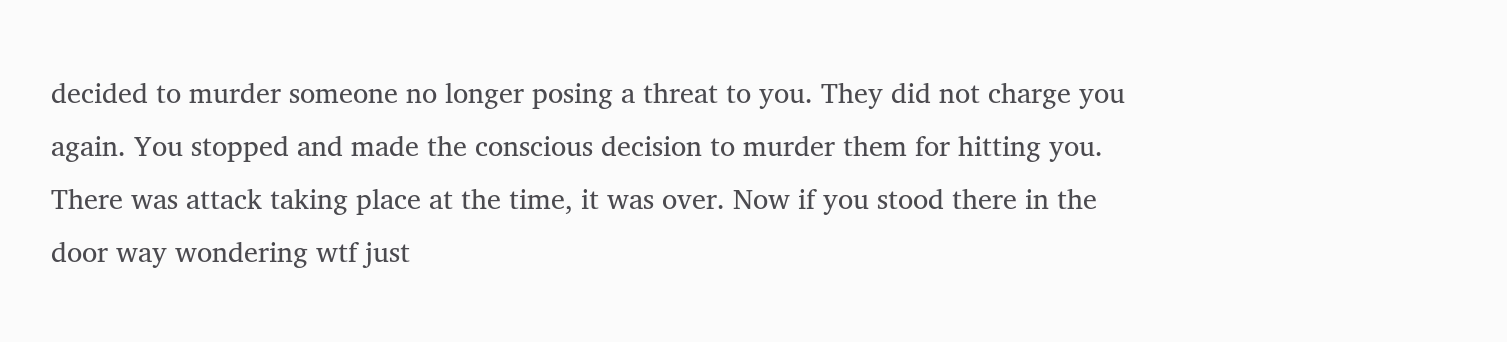decided to murder someone no longer posing a threat to you. They did not charge you again. You stopped and made the conscious decision to murder them for hitting you. There was attack taking place at the time, it was over. Now if you stood there in the door way wondering wtf just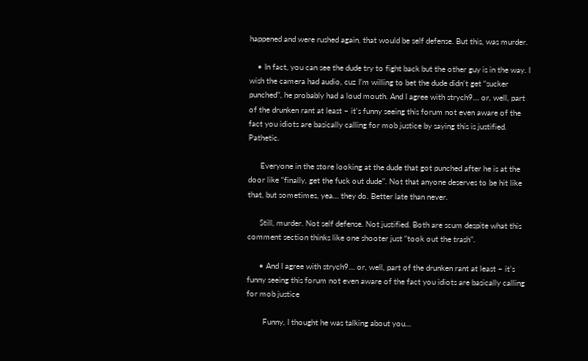happened and were rushed again, that would be self defense. But this, was murder.

    • In fact, you can see the dude try to fight back but the other guy is in the way. I wish the camera had audio, cuz I’m willing to bet the dude didn’t get “sucker punched”, he probably had a loud mouth. And I agree with strych9… or, well, part of the drunken rant at least – it’s funny seeing this forum not even aware of the fact you idiots are basically calling for mob justice by saying this is justified. Pathetic.

      Everyone in the store looking at the dude that got punched after he is at the door like “finally, get the fuck out dude”. Not that anyone deserves to be hit like that, but sometimes, yea… they do. Better late than never.

      Still, murder. Not self defense. Not justified. Both are scum despite what this comment section thinks like one shooter just “took out the trash”.

      • And I agree with strych9… or, well, part of the drunken rant at least – it’s funny seeing this forum not even aware of the fact you idiots are basically calling for mob justice

        Funny, I thought he was talking about you…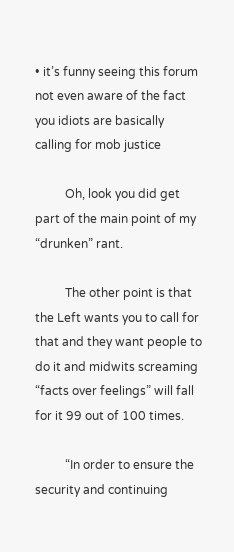• it’s funny seeing this forum not even aware of the fact you idiots are basically calling for mob justice

          Oh, look you did get part of the main point of my “drunken” rant.

          The other point is that the Left wants you to call for that and they want people to do it and midwits screaming “facts over feelings” will fall for it 99 out of 100 times.

          “In order to ensure the security and continuing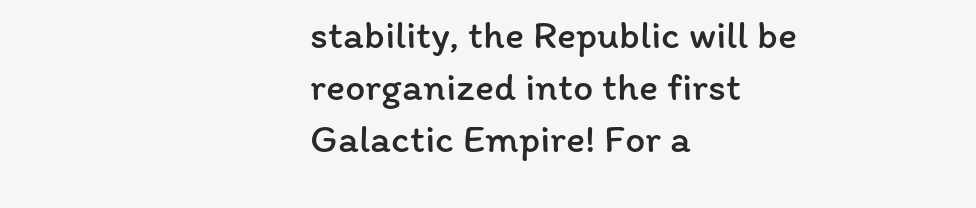stability, the Republic will be reorganized into the first Galactic Empire! For a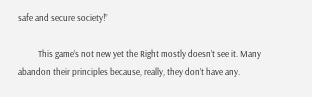safe and secure society!”

          This game’s not new yet the Right mostly doesn’t see it. Many abandon their principles because, really, they don’t have any.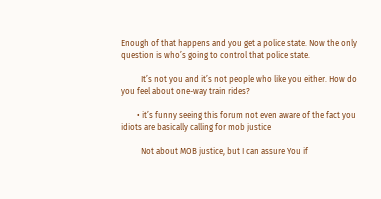Enough of that happens and you get a police state. Now the only question is who’s going to control that police state.

          It’s not you and it’s not people who like you either. How do you feel about one-way train rides?

        • it’s funny seeing this forum not even aware of the fact you idiots are basically calling for mob justice

          Not about MOB justice, but I can assure You if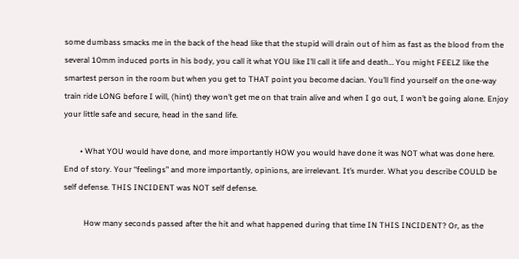some dumbass smacks me in the back of the head like that the stupid will drain out of him as fast as the blood from the several 10mm induced ports in his body, you call it what YOU like I’ll call it life and death… You might FEELZ like the smartest person in the room but when you get to THAT point you become dacian. You’ll find yourself on the one-way train ride LONG before I will, (hint) they won’t get me on that train alive and when I go out, I won’t be going alone. Enjoy your little safe and secure, head in the sand life.

        • What YOU would have done, and more importantly HOW you would have done it was NOT what was done here. End of story. Your “feelings” and more importantly, opinions, are irrelevant. It’s murder. What you describe COULD be self defense. THIS INCIDENT was NOT self defense.

          How many seconds passed after the hit and what happened during that time IN THIS INCIDENT? Or, as the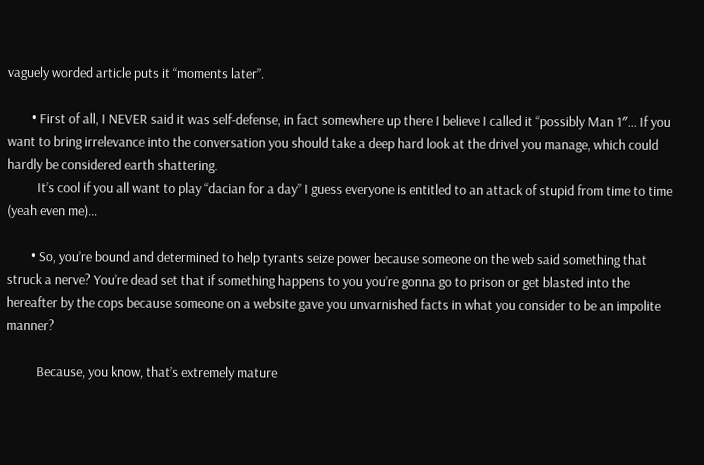vaguely worded article puts it “moments later”.

        • First of all, I NEVER said it was self-defense, in fact somewhere up there I believe I called it “possibly Man 1″… If you want to bring irrelevance into the conversation you should take a deep hard look at the drivel you manage, which could hardly be considered earth shattering.
          It’s cool if you all want to play “dacian for a day” I guess everyone is entitled to an attack of stupid from time to time (yeah even me)…

        • So, you’re bound and determined to help tyrants seize power because someone on the web said something that struck a nerve? You’re dead set that if something happens to you you’re gonna go to prison or get blasted into the hereafter by the cops because someone on a website gave you unvarnished facts in what you consider to be an impolite manner?

          Because, you know, that’s extremely mature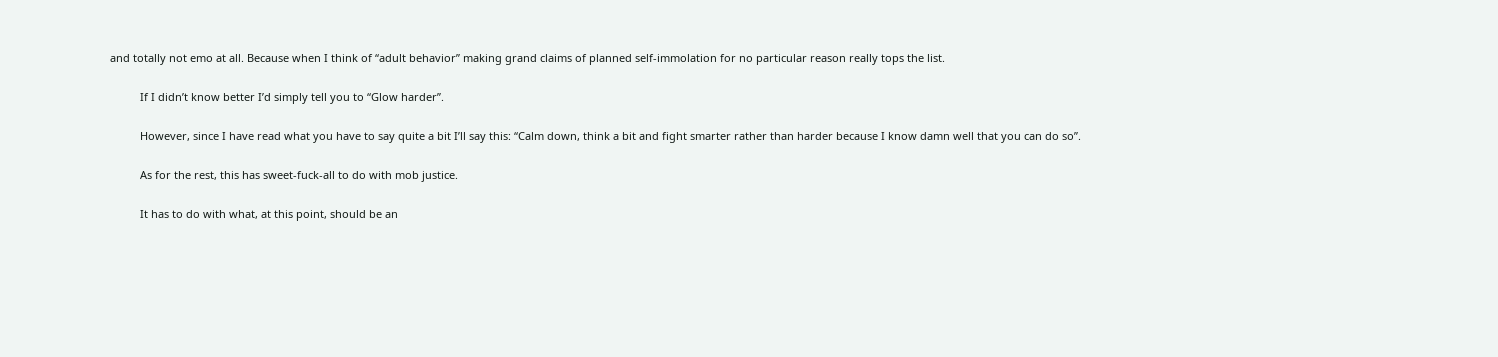and totally not emo at all. Because when I think of “adult behavior” making grand claims of planned self-immolation for no particular reason really tops the list.

          If I didn’t know better I’d simply tell you to “Glow harder”.

          However, since I have read what you have to say quite a bit I’ll say this: “Calm down, think a bit and fight smarter rather than harder because I know damn well that you can do so”.

          As for the rest, this has sweet-fuck-all to do with mob justice.

          It has to do with what, at this point, should be an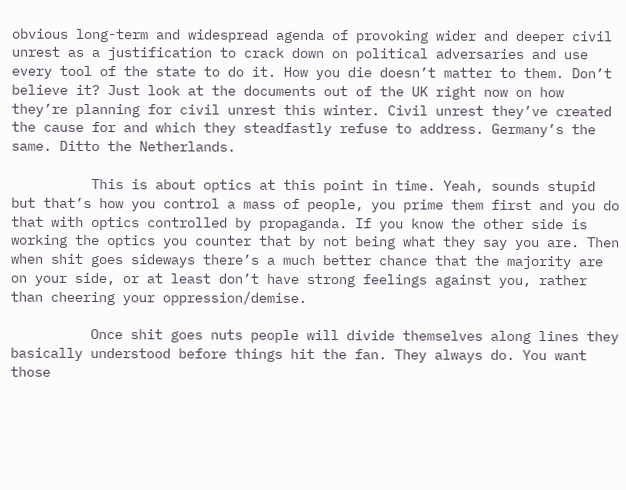obvious long-term and widespread agenda of provoking wider and deeper civil unrest as a justification to crack down on political adversaries and use every tool of the state to do it. How you die doesn’t matter to them. Don’t believe it? Just look at the documents out of the UK right now on how they’re planning for civil unrest this winter. Civil unrest they’ve created the cause for and which they steadfastly refuse to address. Germany’s the same. Ditto the Netherlands.

          This is about optics at this point in time. Yeah, sounds stupid but that’s how you control a mass of people, you prime them first and you do that with optics controlled by propaganda. If you know the other side is working the optics you counter that by not being what they say you are. Then when shit goes sideways there’s a much better chance that the majority are on your side, or at least don’t have strong feelings against you, rather than cheering your oppression/demise.

          Once shit goes nuts people will divide themselves along lines they basically understood before things hit the fan. They always do. You want those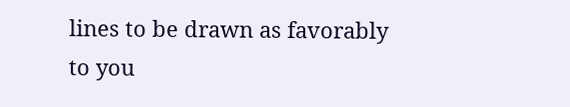lines to be drawn as favorably to you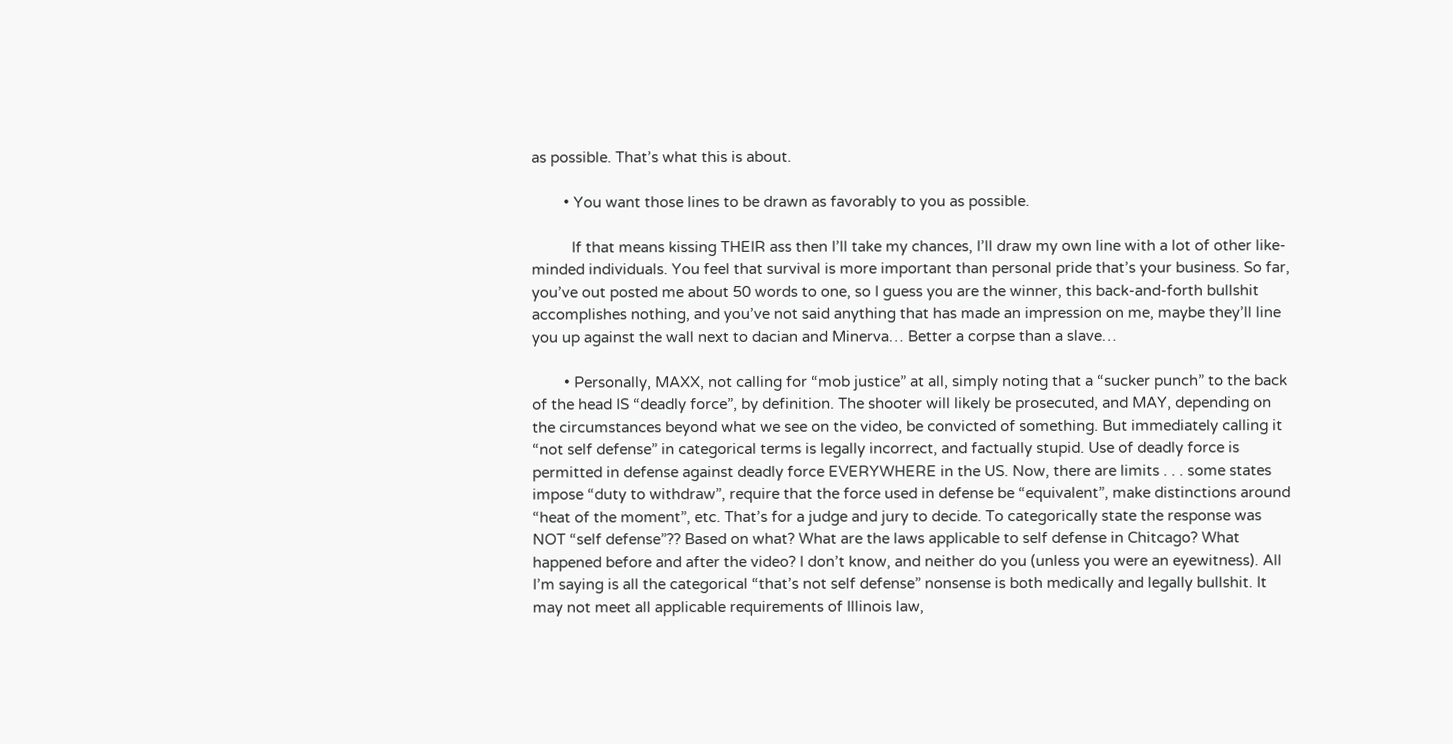as possible. That’s what this is about.

        • You want those lines to be drawn as favorably to you as possible.

          If that means kissing THEIR ass then I’ll take my chances, I’ll draw my own line with a lot of other like-minded individuals. You feel that survival is more important than personal pride that’s your business. So far, you’ve out posted me about 50 words to one, so I guess you are the winner, this back-and-forth bullshit accomplishes nothing, and you’ve not said anything that has made an impression on me, maybe they’ll line you up against the wall next to dacian and Minerva… Better a corpse than a slave…

        • Personally, MAXX, not calling for “mob justice” at all, simply noting that a “sucker punch” to the back of the head IS “deadly force”, by definition. The shooter will likely be prosecuted, and MAY, depending on the circumstances beyond what we see on the video, be convicted of something. But immediately calling it “not self defense” in categorical terms is legally incorrect, and factually stupid. Use of deadly force is permitted in defense against deadly force EVERYWHERE in the US. Now, there are limits . . . some states impose “duty to withdraw”, require that the force used in defense be “equivalent”, make distinctions around “heat of the moment”, etc. That’s for a judge and jury to decide. To categorically state the response was NOT “self defense”?? Based on what? What are the laws applicable to self defense in Chitcago? What happened before and after the video? I don’t know, and neither do you (unless you were an eyewitness). All I’m saying is all the categorical “that’s not self defense” nonsense is both medically and legally bullshit. It may not meet all applicable requirements of Illinois law,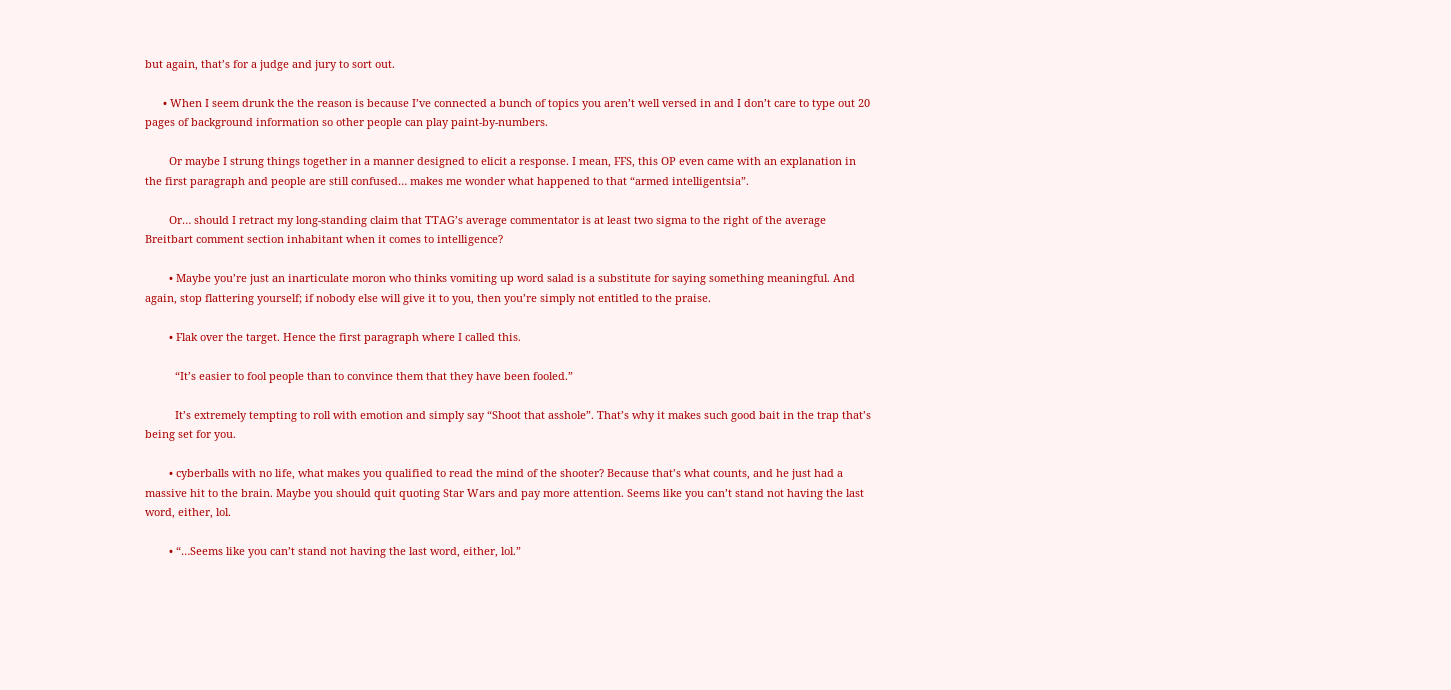but again, that’s for a judge and jury to sort out.

      • When I seem drunk the the reason is because I’ve connected a bunch of topics you aren’t well versed in and I don’t care to type out 20 pages of background information so other people can play paint-by-numbers.

        Or maybe I strung things together in a manner designed to elicit a response. I mean, FFS, this OP even came with an explanation in the first paragraph and people are still confused… makes me wonder what happened to that “armed intelligentsia”.

        Or… should I retract my long-standing claim that TTAG’s average commentator is at least two sigma to the right of the average Breitbart comment section inhabitant when it comes to intelligence?

        • Maybe you’re just an inarticulate moron who thinks vomiting up word salad is a substitute for saying something meaningful. And again, stop flattering yourself; if nobody else will give it to you, then you’re simply not entitled to the praise.

        • Flak over the target. Hence the first paragraph where I called this.

          “It’s easier to fool people than to convince them that they have been fooled.”

          It’s extremely tempting to roll with emotion and simply say “Shoot that asshole”. That’s why it makes such good bait in the trap that’s being set for you.

        • cyberballs with no life, what makes you qualified to read the mind of the shooter? Because that’s what counts, and he just had a massive hit to the brain. Maybe you should quit quoting Star Wars and pay more attention. Seems like you can’t stand not having the last word, either, lol.

        • “…Seems like you can’t stand not having the last word, either, lol.”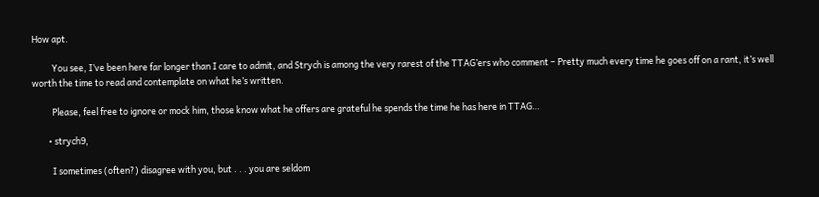How apt.

          You see, I’ve been here far longer than I care to admit, and Strych is among the very rarest of the TTAG’ers who comment – Pretty much every time he goes off on a rant, it’s well worth the time to read and contemplate on what he’s written.

          Please, feel free to ignore or mock him, those know what he offers are grateful he spends the time he has here in TTAG…

        • strych9,

          I sometimes (often?) disagree with you, but . . . you are seldom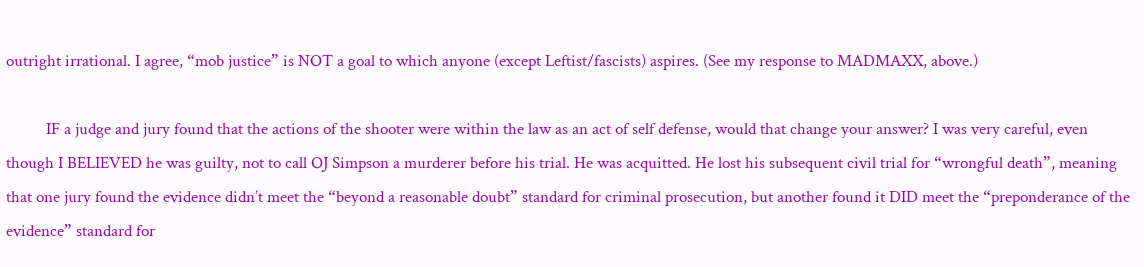outright irrational. I agree, “mob justice” is NOT a goal to which anyone (except Leftist/fascists) aspires. (See my response to MADMAXX, above.)

          IF a judge and jury found that the actions of the shooter were within the law as an act of self defense, would that change your answer? I was very careful, even though I BELIEVED he was guilty, not to call OJ Simpson a murderer before his trial. He was acquitted. He lost his subsequent civil trial for “wrongful death”, meaning that one jury found the evidence didn’t meet the “beyond a reasonable doubt” standard for criminal prosecution, but another found it DID meet the “preponderance of the evidence” standard for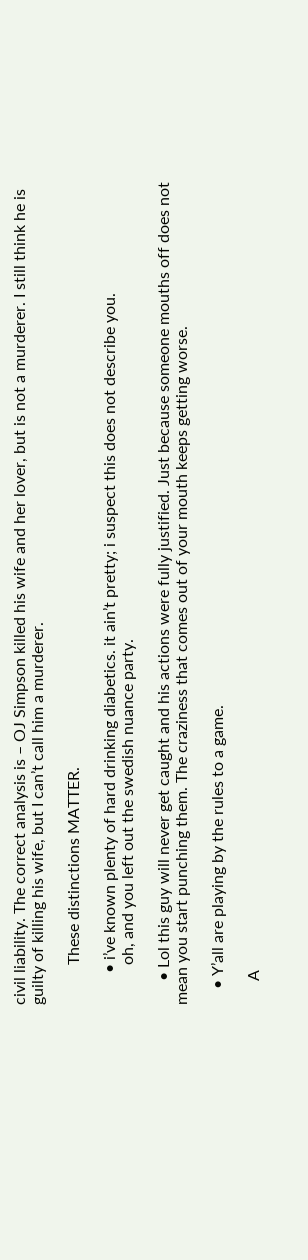civil liability. The correct analysis is – OJ Simpson killed his wife and her lover, but is not a murderer. I still think he is guilty of killing his wife, but I can’t call him a murderer.

          These distinctions MATTER.

        • i’ve known plenty of hard drinking diabetics. it ain’t pretty; i suspect this does not describe you.
          oh, and you left out the swedish nuance party.

      • Lol this guy will never get caught and his actions were fully justified. Just because someone mouths off does not mean you start punching them. The craziness that comes out of your mouth keeps getting worse.

    • Y’all are playing by the rules to a game.

      A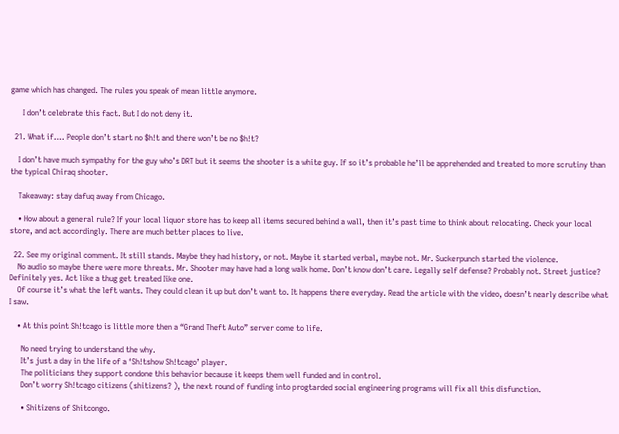game which has changed. The rules you speak of mean little anymore.

      I don’t celebrate this fact. But I do not deny it.

  21. What if…. People don’t start no $h!t and there won’t be no $h!t?

    I don’t have much sympathy for the guy who’s DRT but it seems the shooter is a white guy. If so it’s probable he’ll be apprehended and treated to more scrutiny than the typical Chiraq shooter.

    Takeaway: stay dafuq away from Chicago.

    • How about a general rule? If your local liquor store has to keep all items secured behind a wall, then it’s past time to think about relocating. Check your local store, and act accordingly. There are much better places to live.

  22. See my original comment. It still stands. Maybe they had history, or not. Maybe it started verbal, maybe not. Mr. Suckerpunch started the violence.
    No audio so maybe there were more threats. Mr. Shooter may have had a long walk home. Don’t know don’t care. Legally self defense? Probably not. Street justice? Definitely yes. Act like a thug get treated Iike one.
    Of course it’s what the left wants. They could clean it up but don’t want to. It happens there everyday. Read the article with the video, doesn’t nearly describe what I saw.

    • At this point Sh!tcago is little more then a “Grand Theft Auto” server come to life.

      No need trying to understand the why.
      It’s just a day in the life of a ‘Sh!tshow Sh!tcago’ player.
      The politicians they support condone this behavior because it keeps them well funded and in control.
      Don’t worry Sh!tcago citizens (shitizens? ), the next round of funding into progtarded social engineering programs will fix all this disfunction.

      • Shitizens of Shitcongo.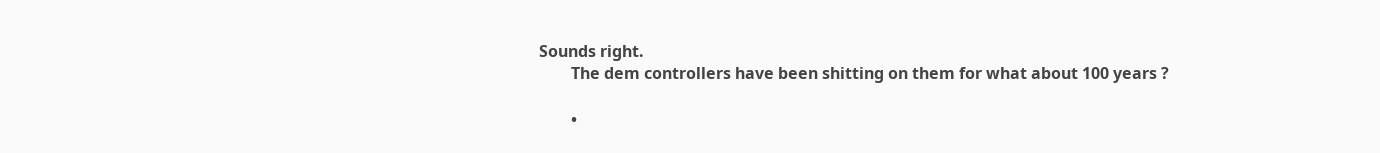Sounds right.
        The dem controllers have been shitting on them for what about 100 years ?

        •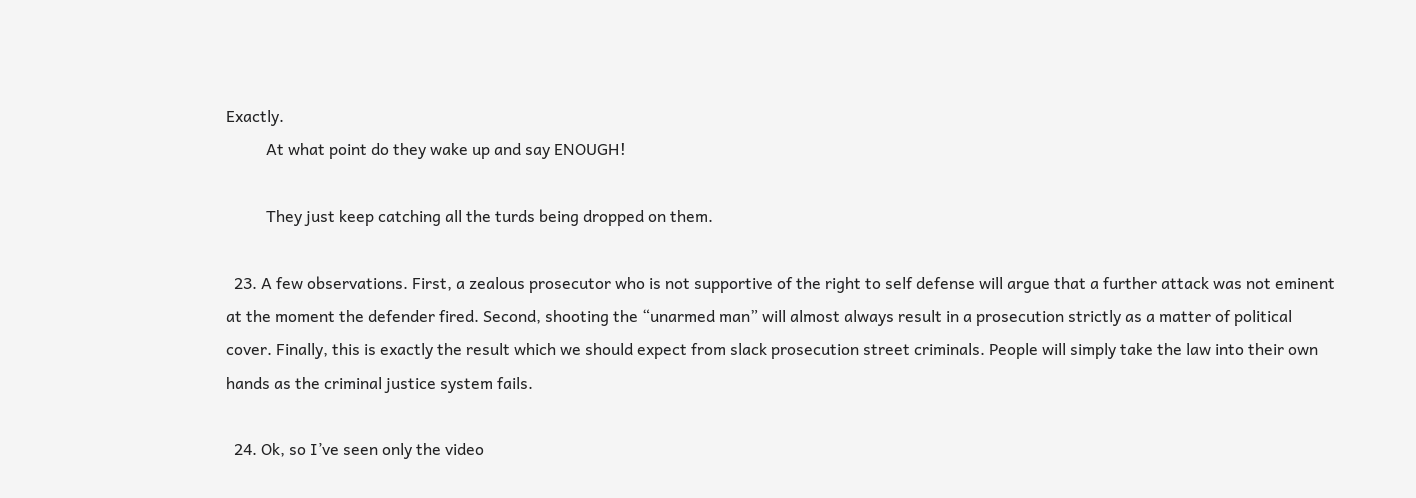Exactly.
          At what point do they wake up and say ENOUGH!

          They just keep catching all the turds being dropped on them.

  23. A few observations. First, a zealous prosecutor who is not supportive of the right to self defense will argue that a further attack was not eminent at the moment the defender fired. Second, shooting the “unarmed man” will almost always result in a prosecution strictly as a matter of political cover. Finally, this is exactly the result which we should expect from slack prosecution street criminals. People will simply take the law into their own hands as the criminal justice system fails.

  24. Ok, so I’ve seen only the video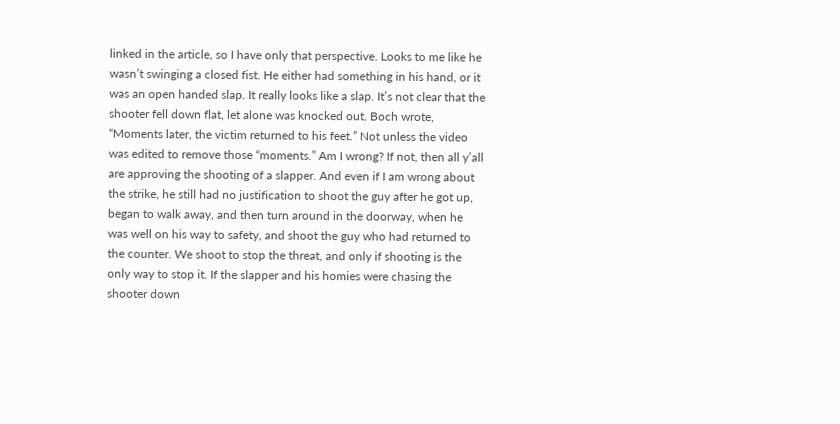linked in the article, so I have only that perspective. Looks to me like he wasn’t swinging a closed fist. He either had something in his hand, or it was an open handed slap. It really looks like a slap. It’s not clear that the shooter fell down flat, let alone was knocked out. Boch wrote, “Moments later, the victim returned to his feet.” Not unless the video was edited to remove those “moments.” Am I wrong? If not, then all y’all are approving the shooting of a slapper. And even if I am wrong about the strike, he still had no justification to shoot the guy after he got up, began to walk away, and then turn around in the doorway, when he was well on his way to safety, and shoot the guy who had returned to the counter. We shoot to stop the threat, and only if shooting is the only way to stop it. If the slapper and his homies were chasing the shooter down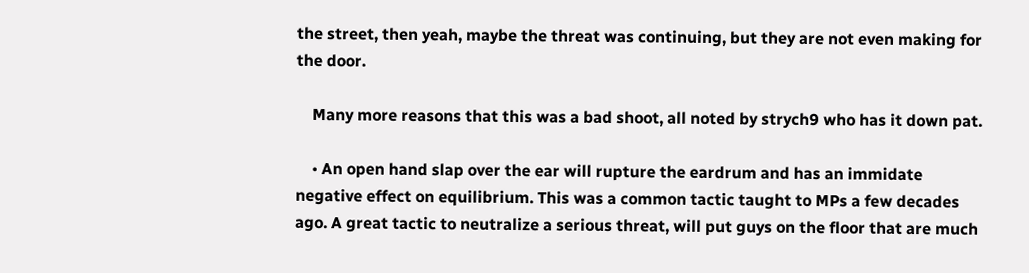the street, then yeah, maybe the threat was continuing, but they are not even making for the door.

    Many more reasons that this was a bad shoot, all noted by strych9 who has it down pat.

    • An open hand slap over the ear will rupture the eardrum and has an immidate negative effect on equilibrium. This was a common tactic taught to MPs a few decades ago. A great tactic to neutralize a serious threat, will put guys on the floor that are much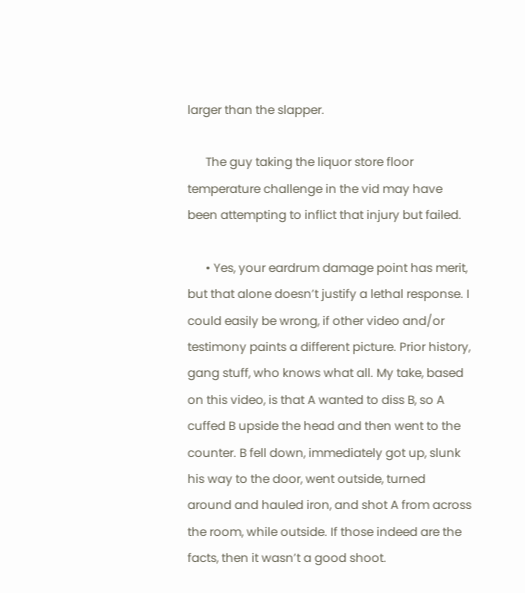larger than the slapper.

      The guy taking the liquor store floor temperature challenge in the vid may have been attempting to inflict that injury but failed.

      • Yes, your eardrum damage point has merit, but that alone doesn’t justify a lethal response. I could easily be wrong, if other video and/or testimony paints a different picture. Prior history, gang stuff, who knows what all. My take, based on this video, is that A wanted to diss B, so A cuffed B upside the head and then went to the counter. B fell down, immediately got up, slunk his way to the door, went outside, turned around and hauled iron, and shot A from across the room, while outside. If those indeed are the facts, then it wasn’t a good shoot.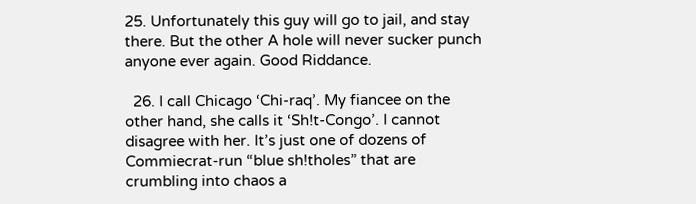25. Unfortunately this guy will go to jail, and stay there. But the other A hole will never sucker punch anyone ever again. Good Riddance.

  26. I call Chicago ‘Chi-raq’. My fiancee on the other hand, she calls it ‘Sh!t-Congo’. I cannot disagree with her. It’s just one of dozens of Commiecrat-run “blue sh!tholes” that are crumbling into chaos a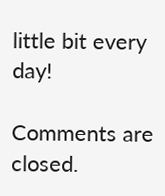little bit every day!

Comments are closed.